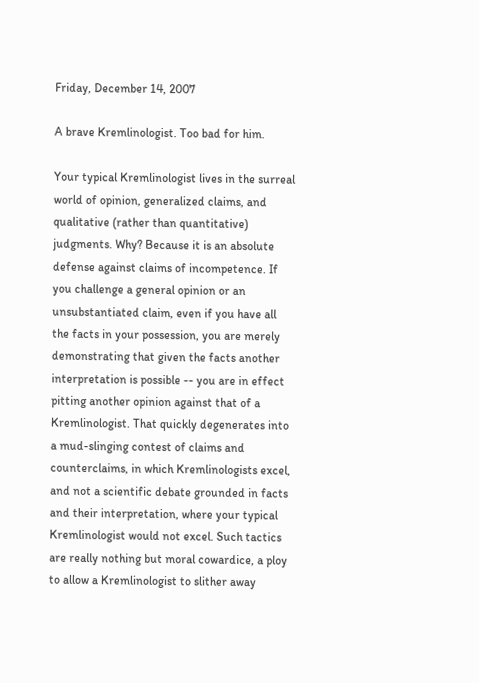Friday, December 14, 2007

A brave Kremlinologist. Too bad for him.

Your typical Kremlinologist lives in the surreal world of opinion, generalized claims, and qualitative (rather than quantitative) judgments. Why? Because it is an absolute defense against claims of incompetence. If you challenge a general opinion or an unsubstantiated claim, even if you have all the facts in your possession, you are merely demonstrating that given the facts another interpretation is possible -- you are in effect pitting another opinion against that of a Kremlinologist. That quickly degenerates into a mud-slinging contest of claims and counterclaims, in which Kremlinologists excel, and not a scientific debate grounded in facts and their interpretation, where your typical Kremlinologist would not excel. Such tactics are really nothing but moral cowardice, a ploy to allow a Kremlinologist to slither away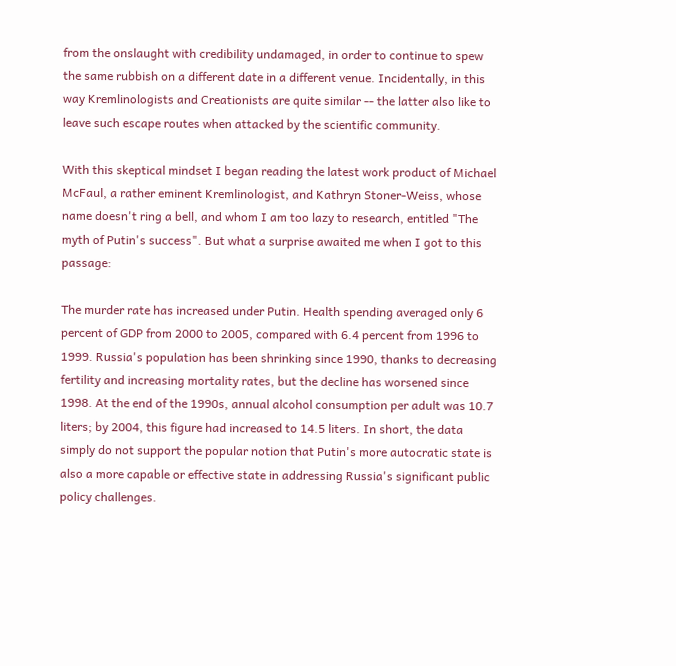from the onslaught with credibility undamaged, in order to continue to spew the same rubbish on a different date in a different venue. Incidentally, in this way Kremlinologists and Creationists are quite similar -- the latter also like to leave such escape routes when attacked by the scientific community.

With this skeptical mindset I began reading the latest work product of Michael McFaul, a rather eminent Kremlinologist, and Kathryn Stoner-Weiss, whose name doesn't ring a bell, and whom I am too lazy to research, entitled "The myth of Putin's success". But what a surprise awaited me when I got to this passage:

The murder rate has increased under Putin. Health spending averaged only 6 percent of GDP from 2000 to 2005, compared with 6.4 percent from 1996 to 1999. Russia's population has been shrinking since 1990, thanks to decreasing fertility and increasing mortality rates, but the decline has worsened since 1998. At the end of the 1990s, annual alcohol consumption per adult was 10.7 liters; by 2004, this figure had increased to 14.5 liters. In short, the data simply do not support the popular notion that Putin's more autocratic state is also a more capable or effective state in addressing Russia's significant public policy challenges.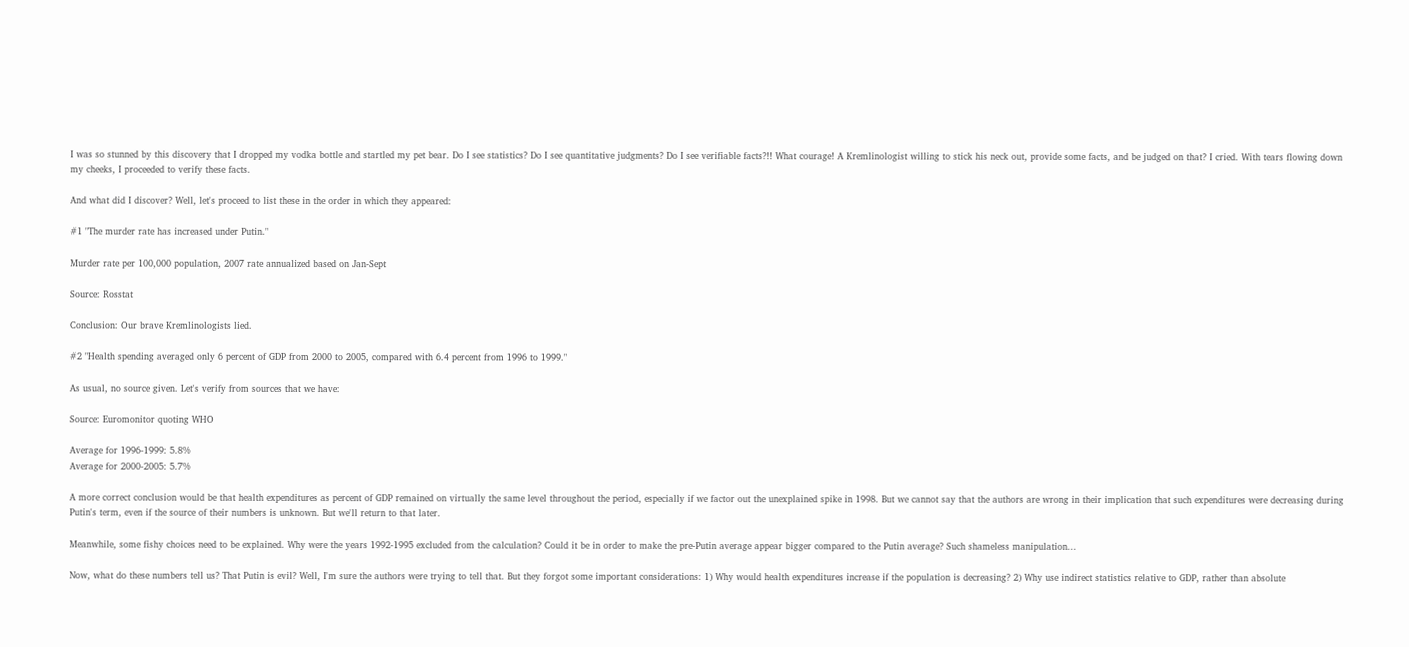I was so stunned by this discovery that I dropped my vodka bottle and startled my pet bear. Do I see statistics? Do I see quantitative judgments? Do I see verifiable facts?!! What courage! A Kremlinologist willing to stick his neck out, provide some facts, and be judged on that? I cried. With tears flowing down my cheeks, I proceeded to verify these facts.

And what did I discover? Well, let's proceed to list these in the order in which they appeared:

#1 "The murder rate has increased under Putin."

Murder rate per 100,000 population, 2007 rate annualized based on Jan-Sept

Source: Rosstat

Conclusion: Our brave Kremlinologists lied.

#2 "Health spending averaged only 6 percent of GDP from 2000 to 2005, compared with 6.4 percent from 1996 to 1999."

As usual, no source given. Let's verify from sources that we have:

Source: Euromonitor quoting WHO

Average for 1996-1999: 5.8%
Average for 2000-2005: 5.7%

A more correct conclusion would be that health expenditures as percent of GDP remained on virtually the same level throughout the period, especially if we factor out the unexplained spike in 1998. But we cannot say that the authors are wrong in their implication that such expenditures were decreasing during Putin's term, even if the source of their numbers is unknown. But we'll return to that later.

Meanwhile, some fishy choices need to be explained. Why were the years 1992-1995 excluded from the calculation? Could it be in order to make the pre-Putin average appear bigger compared to the Putin average? Such shameless manipulation...

Now, what do these numbers tell us? That Putin is evil? Well, I'm sure the authors were trying to tell that. But they forgot some important considerations: 1) Why would health expenditures increase if the population is decreasing? 2) Why use indirect statistics relative to GDP, rather than absolute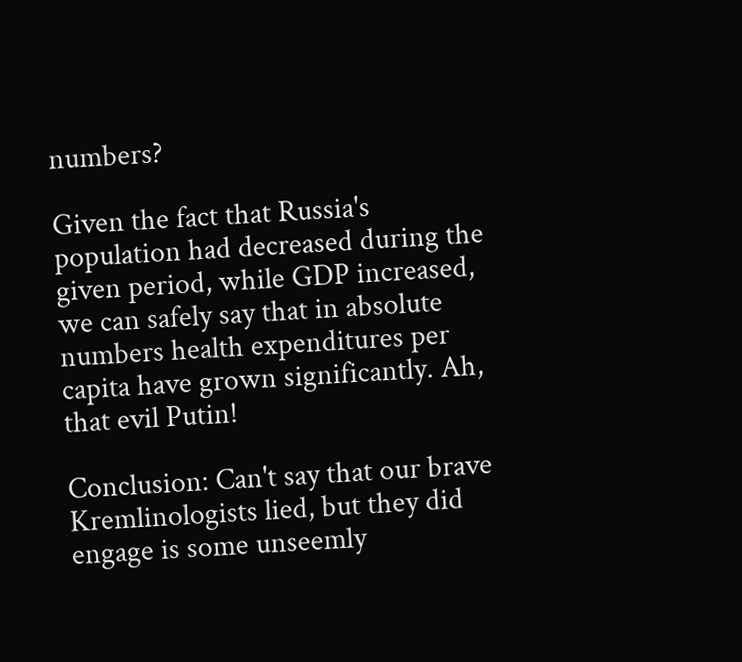numbers?

Given the fact that Russia's population had decreased during the given period, while GDP increased, we can safely say that in absolute numbers health expenditures per capita have grown significantly. Ah, that evil Putin!

Conclusion: Can't say that our brave Kremlinologists lied, but they did engage is some unseemly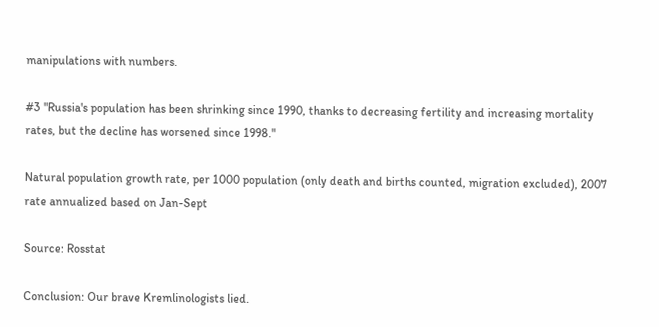manipulations with numbers.

#3 "Russia's population has been shrinking since 1990, thanks to decreasing fertility and increasing mortality rates, but the decline has worsened since 1998."

Natural population growth rate, per 1000 population (only death and births counted, migration excluded), 2007 rate annualized based on Jan-Sept

Source: Rosstat

Conclusion: Our brave Kremlinologists lied.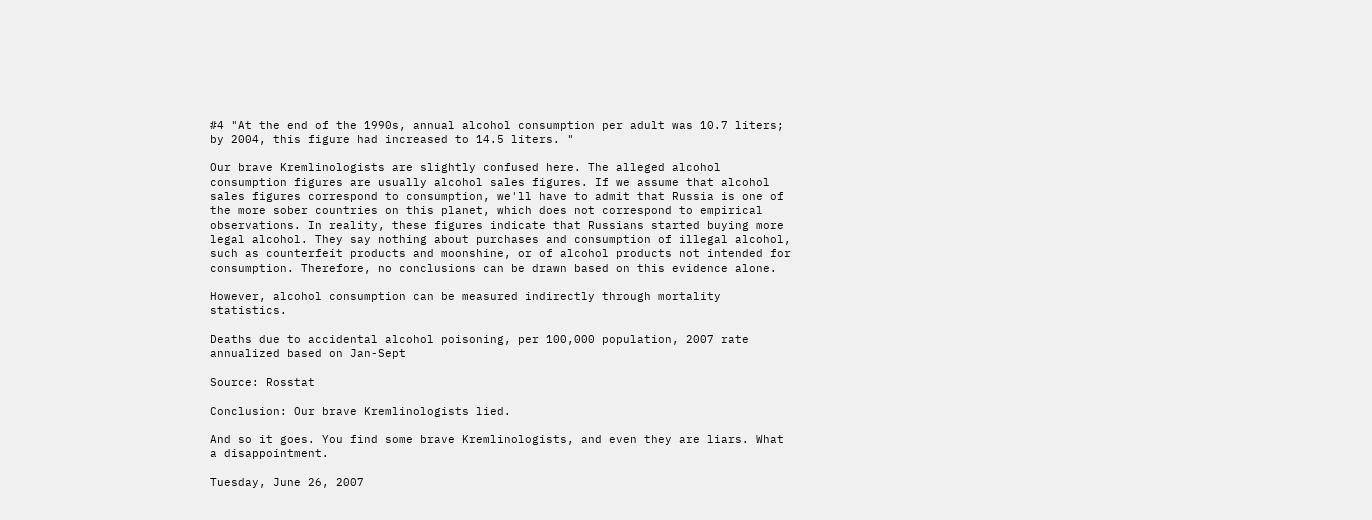#4 "At the end of the 1990s, annual alcohol consumption per adult was 10.7 liters; by 2004, this figure had increased to 14.5 liters. "

Our brave Kremlinologists are slightly confused here. The alleged alcohol consumption figures are usually alcohol sales figures. If we assume that alcohol sales figures correspond to consumption, we'll have to admit that Russia is one of the more sober countries on this planet, which does not correspond to empirical observations. In reality, these figures indicate that Russians started buying more legal alcohol. They say nothing about purchases and consumption of illegal alcohol, such as counterfeit products and moonshine, or of alcohol products not intended for consumption. Therefore, no conclusions can be drawn based on this evidence alone.

However, alcohol consumption can be measured indirectly through mortality statistics.

Deaths due to accidental alcohol poisoning, per 100,000 population, 2007 rate annualized based on Jan-Sept

Source: Rosstat

Conclusion: Our brave Kremlinologists lied.

And so it goes. You find some brave Kremlinologists, and even they are liars. What a disappointment.

Tuesday, June 26, 2007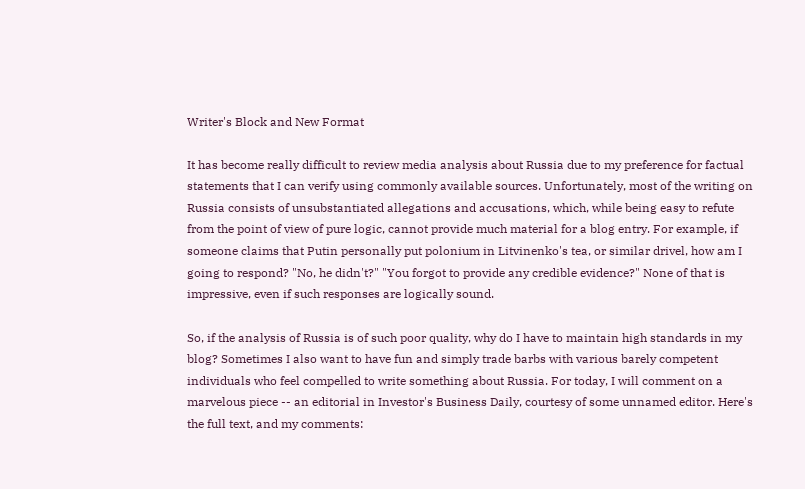Writer's Block and New Format

It has become really difficult to review media analysis about Russia due to my preference for factual statements that I can verify using commonly available sources. Unfortunately, most of the writing on Russia consists of unsubstantiated allegations and accusations, which, while being easy to refute from the point of view of pure logic, cannot provide much material for a blog entry. For example, if someone claims that Putin personally put polonium in Litvinenko's tea, or similar drivel, how am I going to respond? "No, he didn't?" "You forgot to provide any credible evidence?" None of that is impressive, even if such responses are logically sound.

So, if the analysis of Russia is of such poor quality, why do I have to maintain high standards in my blog? Sometimes I also want to have fun and simply trade barbs with various barely competent individuals who feel compelled to write something about Russia. For today, I will comment on a marvelous piece -- an editorial in Investor's Business Daily, courtesy of some unnamed editor. Here's the full text, and my comments: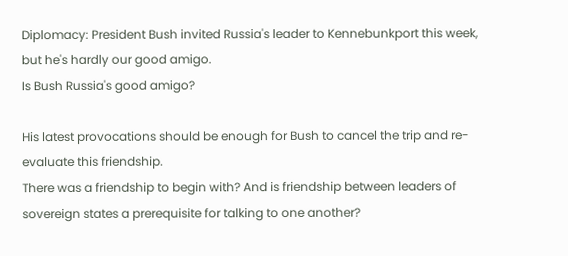Diplomacy: President Bush invited Russia's leader to Kennebunkport this week, but he's hardly our good amigo.
Is Bush Russia's good amigo?

His latest provocations should be enough for Bush to cancel the trip and re-evaluate this friendship.
There was a friendship to begin with? And is friendship between leaders of sovereign states a prerequisite for talking to one another?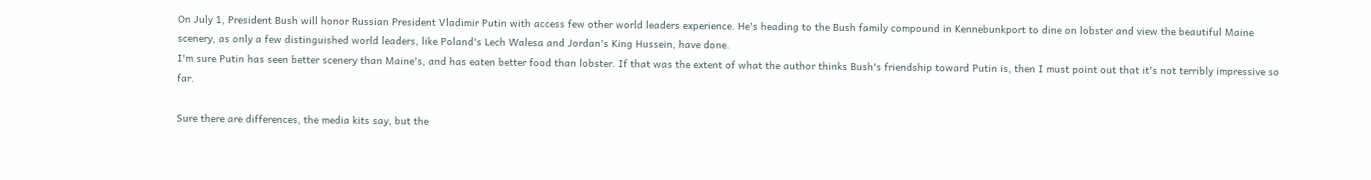On July 1, President Bush will honor Russian President Vladimir Putin with access few other world leaders experience. He's heading to the Bush family compound in Kennebunkport to dine on lobster and view the beautiful Maine scenery, as only a few distinguished world leaders, like Poland's Lech Walesa and Jordan's King Hussein, have done.
I'm sure Putin has seen better scenery than Maine's, and has eaten better food than lobster. If that was the extent of what the author thinks Bush's friendship toward Putin is, then I must point out that it's not terribly impressive so far.

Sure there are differences, the media kits say, but the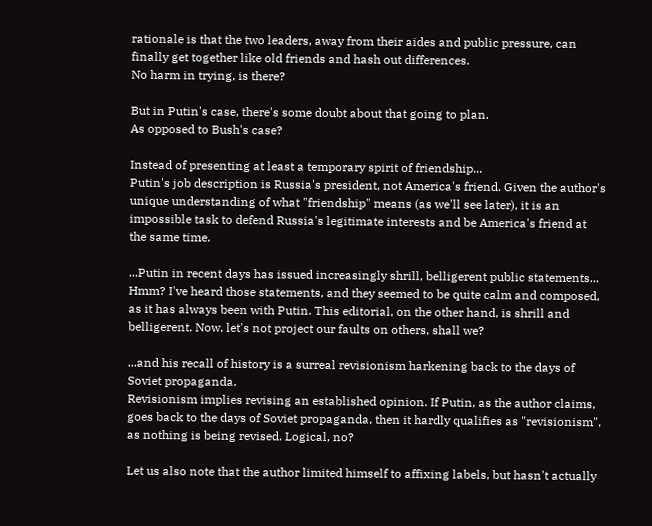rationale is that the two leaders, away from their aides and public pressure, can finally get together like old friends and hash out differences.
No harm in trying, is there?

But in Putin's case, there's some doubt about that going to plan.
As opposed to Bush's case?

Instead of presenting at least a temporary spirit of friendship...
Putin's job description is Russia's president, not America's friend. Given the author's unique understanding of what "friendship" means (as we'll see later), it is an impossible task to defend Russia's legitimate interests and be America's friend at the same time.

...Putin in recent days has issued increasingly shrill, belligerent public statements...
Hmm? I've heard those statements, and they seemed to be quite calm and composed, as it has always been with Putin. This editorial, on the other hand, is shrill and belligerent. Now, let's not project our faults on others, shall we?

...and his recall of history is a surreal revisionism harkening back to the days of Soviet propaganda.
Revisionism implies revising an established opinion. If Putin, as the author claims, goes back to the days of Soviet propaganda, then it hardly qualifies as "revisionism", as nothing is being revised. Logical, no?

Let us also note that the author limited himself to affixing labels, but hasn't actually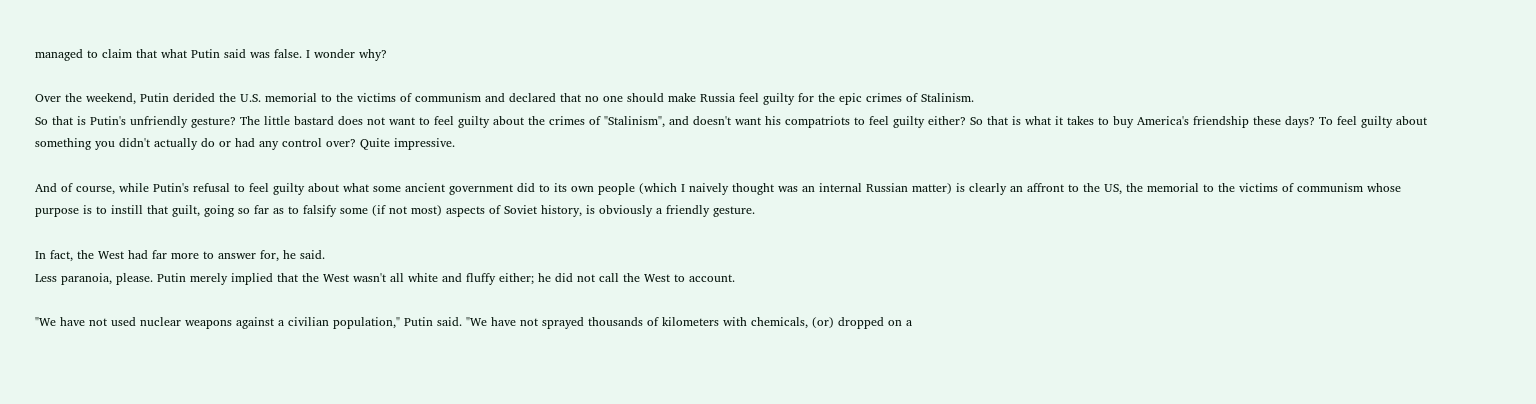managed to claim that what Putin said was false. I wonder why?

Over the weekend, Putin derided the U.S. memorial to the victims of communism and declared that no one should make Russia feel guilty for the epic crimes of Stalinism.
So that is Putin's unfriendly gesture? The little bastard does not want to feel guilty about the crimes of "Stalinism", and doesn't want his compatriots to feel guilty either? So that is what it takes to buy America's friendship these days? To feel guilty about something you didn't actually do or had any control over? Quite impressive.

And of course, while Putin's refusal to feel guilty about what some ancient government did to its own people (which I naively thought was an internal Russian matter) is clearly an affront to the US, the memorial to the victims of communism whose purpose is to instill that guilt, going so far as to falsify some (if not most) aspects of Soviet history, is obviously a friendly gesture.

In fact, the West had far more to answer for, he said.
Less paranoia, please. Putin merely implied that the West wasn't all white and fluffy either; he did not call the West to account.

"We have not used nuclear weapons against a civilian population," Putin said. "We have not sprayed thousands of kilometers with chemicals, (or) dropped on a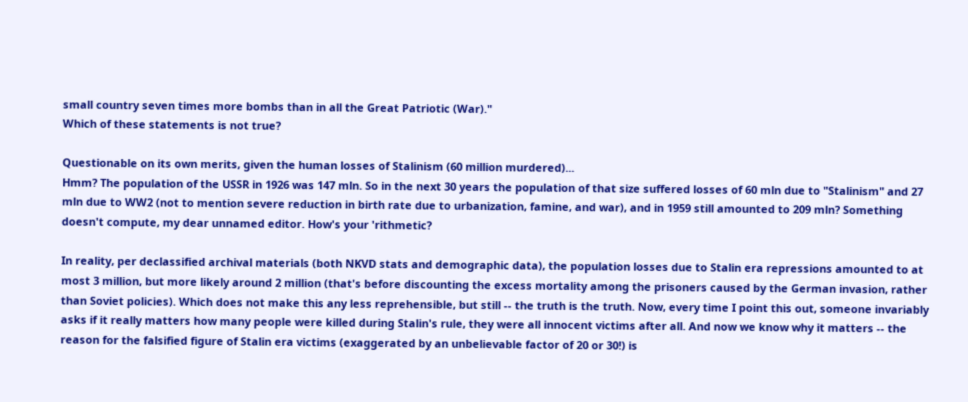small country seven times more bombs than in all the Great Patriotic (War)."
Which of these statements is not true?

Questionable on its own merits, given the human losses of Stalinism (60 million murdered)...
Hmm? The population of the USSR in 1926 was 147 mln. So in the next 30 years the population of that size suffered losses of 60 mln due to "Stalinism" and 27 mln due to WW2 (not to mention severe reduction in birth rate due to urbanization, famine, and war), and in 1959 still amounted to 209 mln? Something doesn't compute, my dear unnamed editor. How's your 'rithmetic?

In reality, per declassified archival materials (both NKVD stats and demographic data), the population losses due to Stalin era repressions amounted to at most 3 million, but more likely around 2 million (that's before discounting the excess mortality among the prisoners caused by the German invasion, rather than Soviet policies). Which does not make this any less reprehensible, but still -- the truth is the truth. Now, every time I point this out, someone invariably asks if it really matters how many people were killed during Stalin's rule, they were all innocent victims after all. And now we know why it matters -- the reason for the falsified figure of Stalin era victims (exaggerated by an unbelievable factor of 20 or 30!) is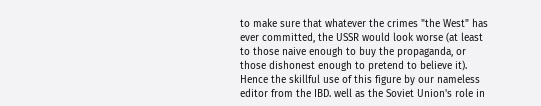to make sure that whatever the crimes "the West" has ever committed, the USSR would look worse (at least to those naive enough to buy the propaganda, or those dishonest enough to pretend to believe it). Hence the skillful use of this figure by our nameless editor from the IBD. well as the Soviet Union's role in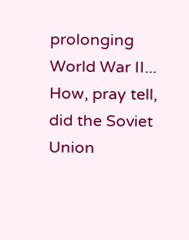prolonging World War II...
How, pray tell, did the Soviet Union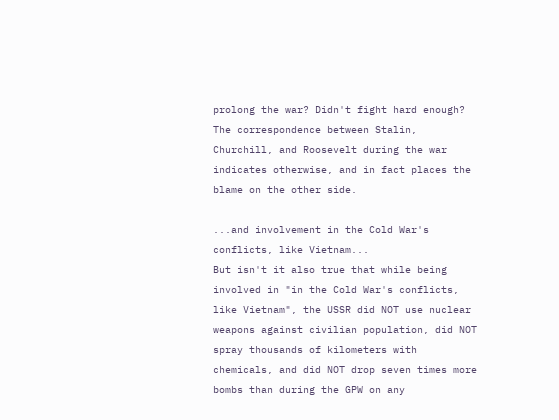prolong the war? Didn't fight hard enough? The correspondence between Stalin, Churchill, and Roosevelt during the war indicates otherwise, and in fact places the blame on the other side.

...and involvement in the Cold War's conflicts, like Vietnam...
But isn't it also true that while being involved in "in the Cold War's conflicts, like Vietnam", the USSR did NOT use nuclear weapons against civilian population, did NOT spray thousands of kilometers with chemicals, and did NOT drop seven times more bombs than during the GPW on any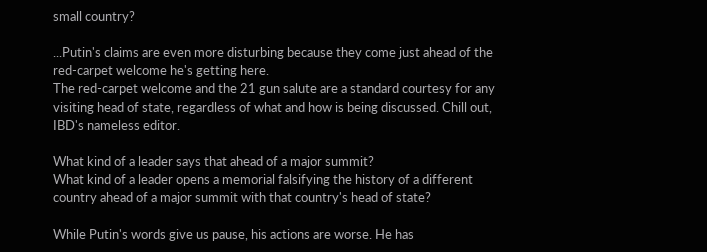small country?

...Putin's claims are even more disturbing because they come just ahead of the red-carpet welcome he's getting here.
The red-carpet welcome and the 21 gun salute are a standard courtesy for any visiting head of state, regardless of what and how is being discussed. Chill out, IBD's nameless editor.

What kind of a leader says that ahead of a major summit?
What kind of a leader opens a memorial falsifying the history of a different country ahead of a major summit with that country's head of state?

While Putin's words give us pause, his actions are worse. He has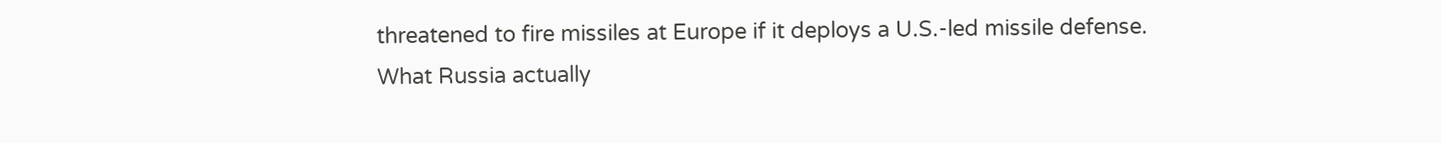threatened to fire missiles at Europe if it deploys a U.S.-led missile defense.
What Russia actually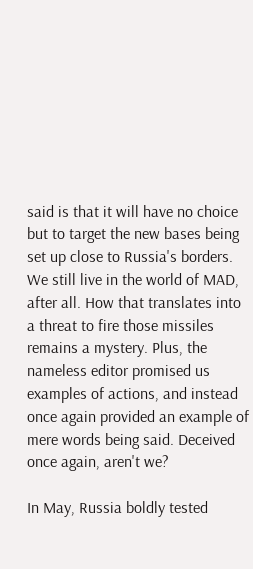said is that it will have no choice but to target the new bases being set up close to Russia's borders. We still live in the world of MAD, after all. How that translates into a threat to fire those missiles remains a mystery. Plus, the nameless editor promised us examples of actions, and instead once again provided an example of mere words being said. Deceived once again, aren't we?

In May, Russia boldly tested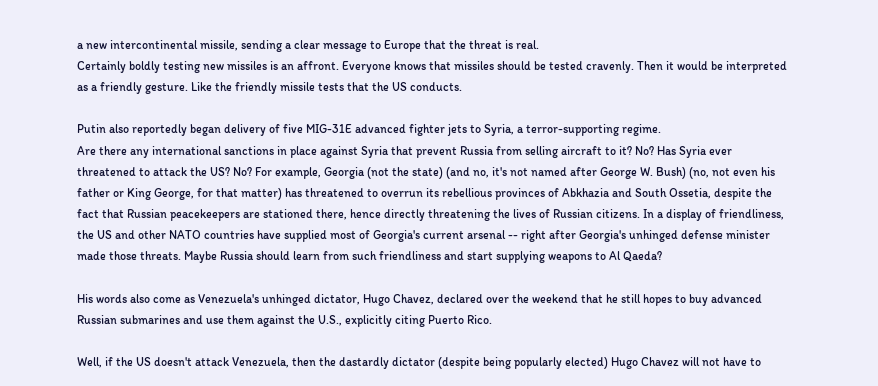a new intercontinental missile, sending a clear message to Europe that the threat is real.
Certainly boldly testing new missiles is an affront. Everyone knows that missiles should be tested cravenly. Then it would be interpreted as a friendly gesture. Like the friendly missile tests that the US conducts.

Putin also reportedly began delivery of five MIG-31E advanced fighter jets to Syria, a terror-supporting regime.
Are there any international sanctions in place against Syria that prevent Russia from selling aircraft to it? No? Has Syria ever threatened to attack the US? No? For example, Georgia (not the state) (and no, it's not named after George W. Bush) (no, not even his father or King George, for that matter) has threatened to overrun its rebellious provinces of Abkhazia and South Ossetia, despite the fact that Russian peacekeepers are stationed there, hence directly threatening the lives of Russian citizens. In a display of friendliness, the US and other NATO countries have supplied most of Georgia's current arsenal -- right after Georgia's unhinged defense minister made those threats. Maybe Russia should learn from such friendliness and start supplying weapons to Al Qaeda?

His words also come as Venezuela's unhinged dictator, Hugo Chavez, declared over the weekend that he still hopes to buy advanced Russian submarines and use them against the U.S., explicitly citing Puerto Rico.

Well, if the US doesn't attack Venezuela, then the dastardly dictator (despite being popularly elected) Hugo Chavez will not have to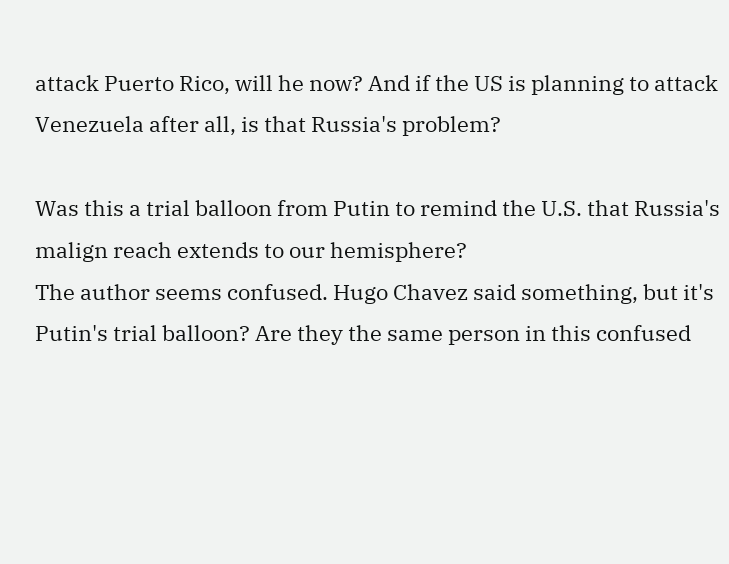attack Puerto Rico, will he now? And if the US is planning to attack Venezuela after all, is that Russia's problem?

Was this a trial balloon from Putin to remind the U.S. that Russia's malign reach extends to our hemisphere?
The author seems confused. Hugo Chavez said something, but it's Putin's trial balloon? Are they the same person in this confused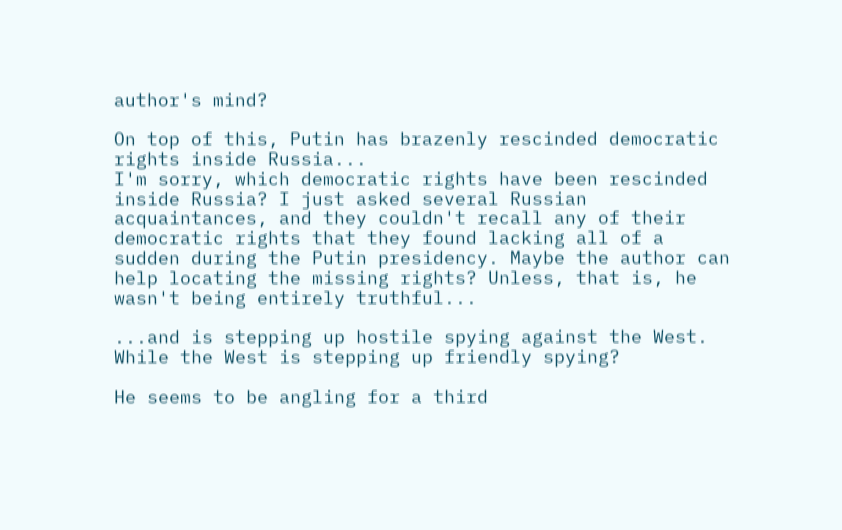author's mind?

On top of this, Putin has brazenly rescinded democratic rights inside Russia...
I'm sorry, which democratic rights have been rescinded inside Russia? I just asked several Russian acquaintances, and they couldn't recall any of their democratic rights that they found lacking all of a sudden during the Putin presidency. Maybe the author can help locating the missing rights? Unless, that is, he wasn't being entirely truthful...

...and is stepping up hostile spying against the West.
While the West is stepping up friendly spying?

He seems to be angling for a third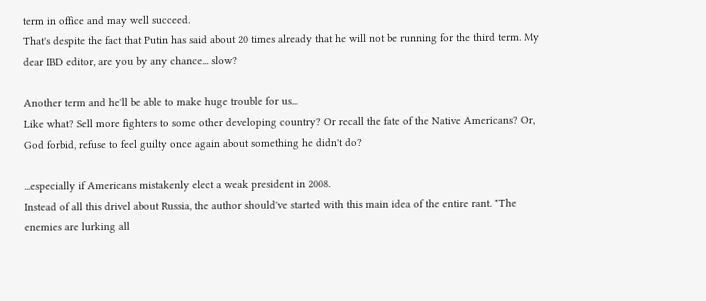term in office and may well succeed.
That's despite the fact that Putin has said about 20 times already that he will not be running for the third term. My dear IBD editor, are you by any chance... slow?

Another term and he'll be able to make huge trouble for us...
Like what? Sell more fighters to some other developing country? Or recall the fate of the Native Americans? Or, God forbid, refuse to feel guilty once again about something he didn't do?

...especially if Americans mistakenly elect a weak president in 2008.
Instead of all this drivel about Russia, the author should've started with this main idea of the entire rant. "The enemies are lurking all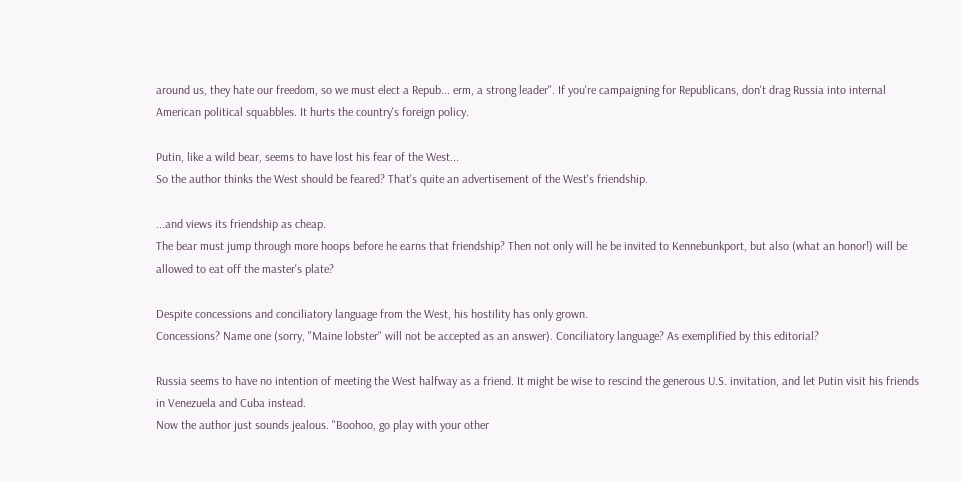around us, they hate our freedom, so we must elect a Repub... erm, a strong leader". If you're campaigning for Republicans, don't drag Russia into internal American political squabbles. It hurts the country's foreign policy.

Putin, like a wild bear, seems to have lost his fear of the West...
So the author thinks the West should be feared? That's quite an advertisement of the West's friendship.

...and views its friendship as cheap.
The bear must jump through more hoops before he earns that friendship? Then not only will he be invited to Kennebunkport, but also (what an honor!) will be allowed to eat off the master's plate?

Despite concessions and conciliatory language from the West, his hostility has only grown.
Concessions? Name one (sorry, "Maine lobster" will not be accepted as an answer). Conciliatory language? As exemplified by this editorial?

Russia seems to have no intention of meeting the West halfway as a friend. It might be wise to rescind the generous U.S. invitation, and let Putin visit his friends in Venezuela and Cuba instead.
Now the author just sounds jealous. "Boohoo, go play with your other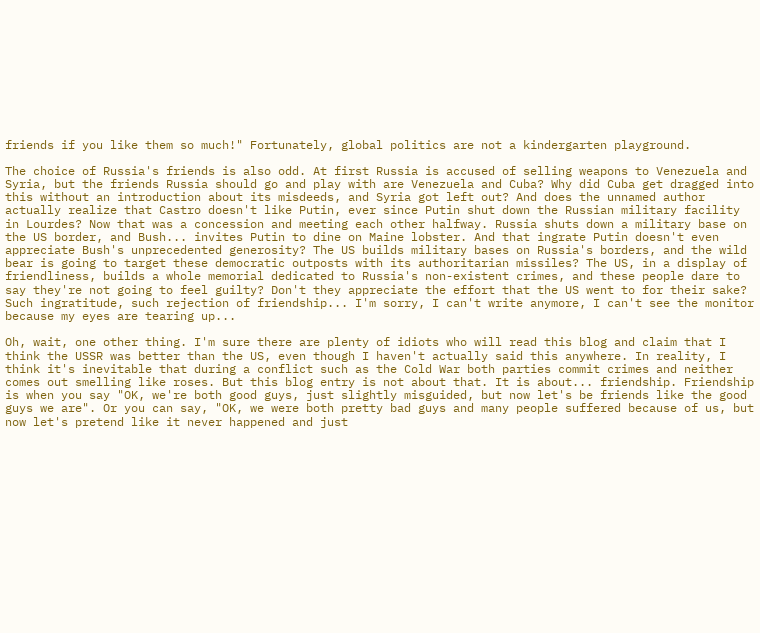friends if you like them so much!" Fortunately, global politics are not a kindergarten playground.

The choice of Russia's friends is also odd. At first Russia is accused of selling weapons to Venezuela and Syria, but the friends Russia should go and play with are Venezuela and Cuba? Why did Cuba get dragged into this without an introduction about its misdeeds, and Syria got left out? And does the unnamed author actually realize that Castro doesn't like Putin, ever since Putin shut down the Russian military facility in Lourdes? Now that was a concession and meeting each other halfway. Russia shuts down a military base on the US border, and Bush... invites Putin to dine on Maine lobster. And that ingrate Putin doesn't even appreciate Bush's unprecedented generosity? The US builds military bases on Russia's borders, and the wild bear is going to target these democratic outposts with its authoritarian missiles? The US, in a display of friendliness, builds a whole memorial dedicated to Russia's non-existent crimes, and these people dare to say they're not going to feel guilty? Don't they appreciate the effort that the US went to for their sake? Such ingratitude, such rejection of friendship... I'm sorry, I can't write anymore, I can't see the monitor because my eyes are tearing up...

Oh, wait, one other thing. I'm sure there are plenty of idiots who will read this blog and claim that I think the USSR was better than the US, even though I haven't actually said this anywhere. In reality, I think it's inevitable that during a conflict such as the Cold War both parties commit crimes and neither comes out smelling like roses. But this blog entry is not about that. It is about... friendship. Friendship is when you say "OK, we're both good guys, just slightly misguided, but now let's be friends like the good guys we are". Or you can say, "OK, we were both pretty bad guys and many people suffered because of us, but now let's pretend like it never happened and just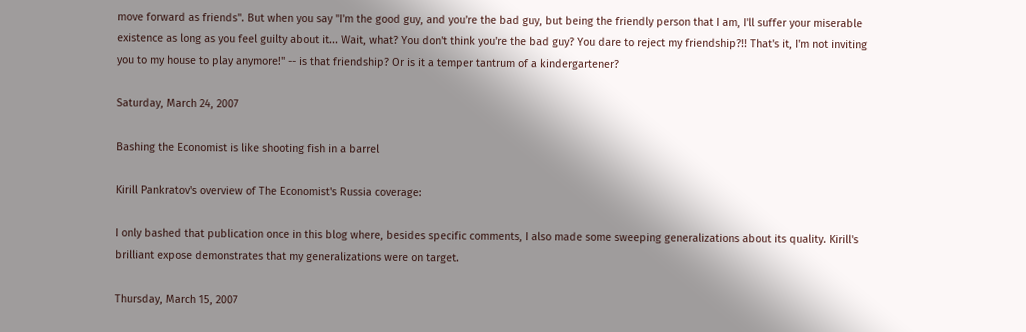move forward as friends". But when you say "I'm the good guy, and you're the bad guy, but being the friendly person that I am, I'll suffer your miserable existence as long as you feel guilty about it... Wait, what? You don't think you're the bad guy? You dare to reject my friendship?!! That's it, I'm not inviting you to my house to play anymore!" -- is that friendship? Or is it a temper tantrum of a kindergartener?

Saturday, March 24, 2007

Bashing the Economist is like shooting fish in a barrel

Kirill Pankratov's overview of The Economist's Russia coverage:

I only bashed that publication once in this blog where, besides specific comments, I also made some sweeping generalizations about its quality. Kirill's brilliant expose demonstrates that my generalizations were on target.

Thursday, March 15, 2007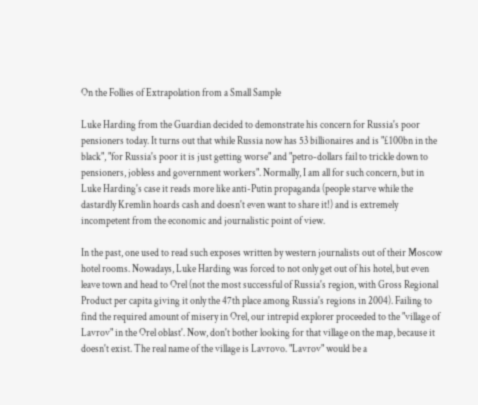On the Follies of Extrapolation from a Small Sample

Luke Harding from the Guardian decided to demonstrate his concern for Russia's poor pensioners today. It turns out that while Russia now has 53 billionaires and is "£100bn in the black", "for Russia's poor it is just getting worse" and "petro-dollars fail to trickle down to pensioners, jobless and government workers". Normally, I am all for such concern, but in Luke Harding's case it reads more like anti-Putin propaganda (people starve while the dastardly Kremlin hoards cash and doesn't even want to share it!) and is extremely incompetent from the economic and journalistic point of view.

In the past, one used to read such exposes written by western journalists out of their Moscow hotel rooms. Nowadays, Luke Harding was forced to not only get out of his hotel, but even leave town and head to Orel (not the most successful of Russia's region, with Gross Regional Product per capita giving it only the 47th place among Russia's regions in 2004). Failing to find the required amount of misery in Orel, our intrepid explorer proceeded to the "village of Lavrov" in the Orel oblast'. Now, don't bother looking for that village on the map, because it doesn't exist. The real name of the village is Lavrovo. "Lavrov" would be a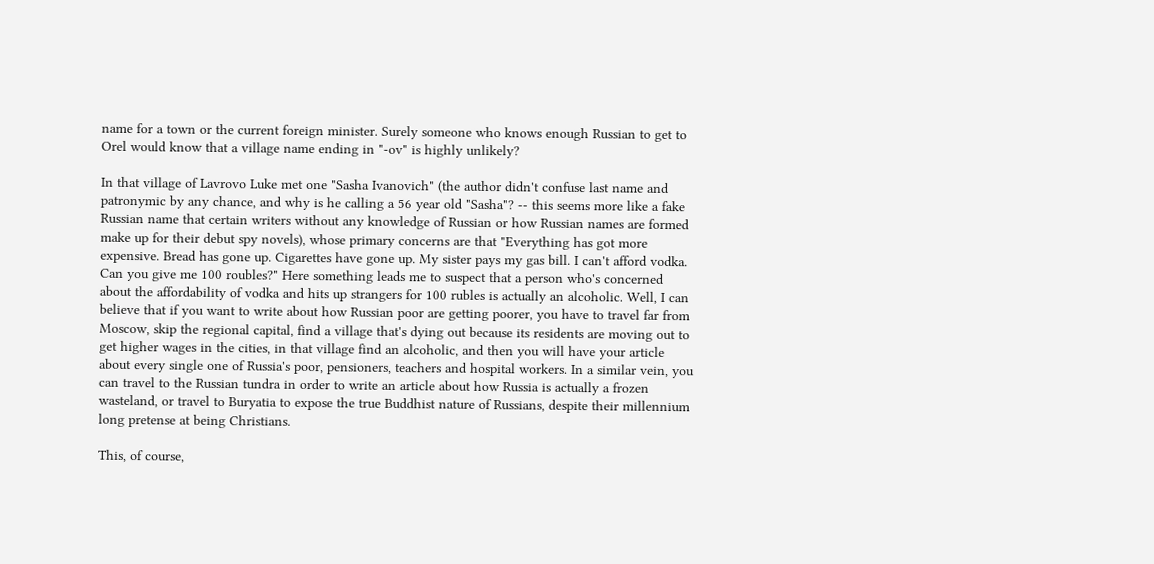name for a town or the current foreign minister. Surely someone who knows enough Russian to get to Orel would know that a village name ending in "-ov" is highly unlikely?

In that village of Lavrovo Luke met one "Sasha Ivanovich" (the author didn't confuse last name and patronymic by any chance, and why is he calling a 56 year old "Sasha"? -- this seems more like a fake Russian name that certain writers without any knowledge of Russian or how Russian names are formed make up for their debut spy novels), whose primary concerns are that "Everything has got more expensive. Bread has gone up. Cigarettes have gone up. My sister pays my gas bill. I can't afford vodka. Can you give me 100 roubles?" Here something leads me to suspect that a person who's concerned about the affordability of vodka and hits up strangers for 100 rubles is actually an alcoholic. Well, I can believe that if you want to write about how Russian poor are getting poorer, you have to travel far from Moscow, skip the regional capital, find a village that's dying out because its residents are moving out to get higher wages in the cities, in that village find an alcoholic, and then you will have your article about every single one of Russia's poor, pensioners, teachers and hospital workers. In a similar vein, you can travel to the Russian tundra in order to write an article about how Russia is actually a frozen wasteland, or travel to Buryatia to expose the true Buddhist nature of Russians, despite their millennium long pretense at being Christians.

This, of course,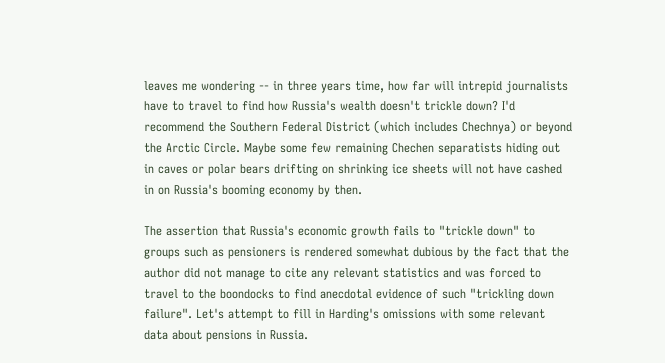leaves me wondering -- in three years time, how far will intrepid journalists have to travel to find how Russia's wealth doesn't trickle down? I'd recommend the Southern Federal District (which includes Chechnya) or beyond the Arctic Circle. Maybe some few remaining Chechen separatists hiding out in caves or polar bears drifting on shrinking ice sheets will not have cashed in on Russia's booming economy by then.

The assertion that Russia's economic growth fails to "trickle down" to groups such as pensioners is rendered somewhat dubious by the fact that the author did not manage to cite any relevant statistics and was forced to travel to the boondocks to find anecdotal evidence of such "trickling down failure". Let's attempt to fill in Harding's omissions with some relevant data about pensions in Russia.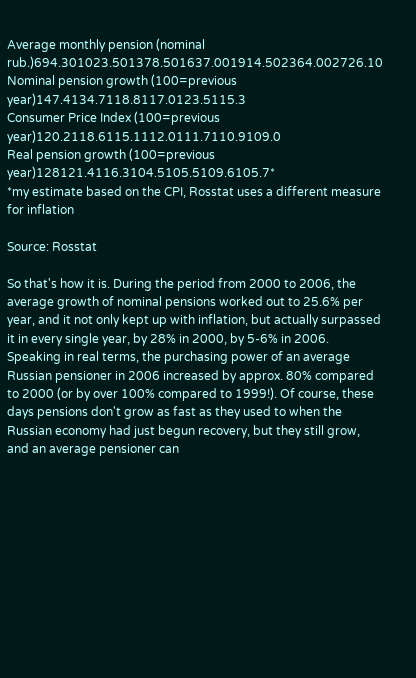Average monthly pension (nominal rub.)694.301023.501378.501637.001914.502364.002726.10
Nominal pension growth (100=previous year)147.4134.7118.8117.0123.5115.3
Consumer Price Index (100=previous year)120.2118.6115.1112.0111.7110.9109.0
Real pension growth (100=previous year)128121.4116.3104.5105.5109.6105.7*
*my estimate based on the CPI, Rosstat uses a different measure for inflation

Source: Rosstat

So that's how it is. During the period from 2000 to 2006, the average growth of nominal pensions worked out to 25.6% per year, and it not only kept up with inflation, but actually surpassed it in every single year, by 28% in 2000, by 5-6% in 2006. Speaking in real terms, the purchasing power of an average Russian pensioner in 2006 increased by approx. 80% compared to 2000 (or by over 100% compared to 1999!). Of course, these days pensions don't grow as fast as they used to when the Russian economy had just begun recovery, but they still grow, and an average pensioner can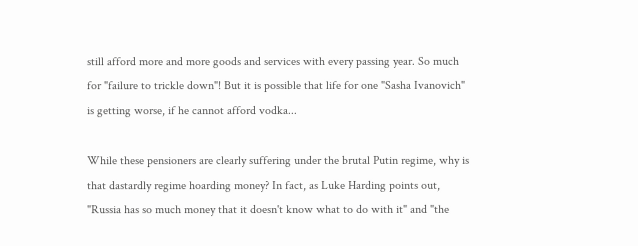still afford more and more goods and services with every passing year. So much for "failure to trickle down"! But it is possible that life for one "Sasha Ivanovich" is getting worse, if he cannot afford vodka...

While these pensioners are clearly suffering under the brutal Putin regime, why is that dastardly regime hoarding money? In fact, as Luke Harding points out, "Russia has so much money that it doesn't know what to do with it" and "the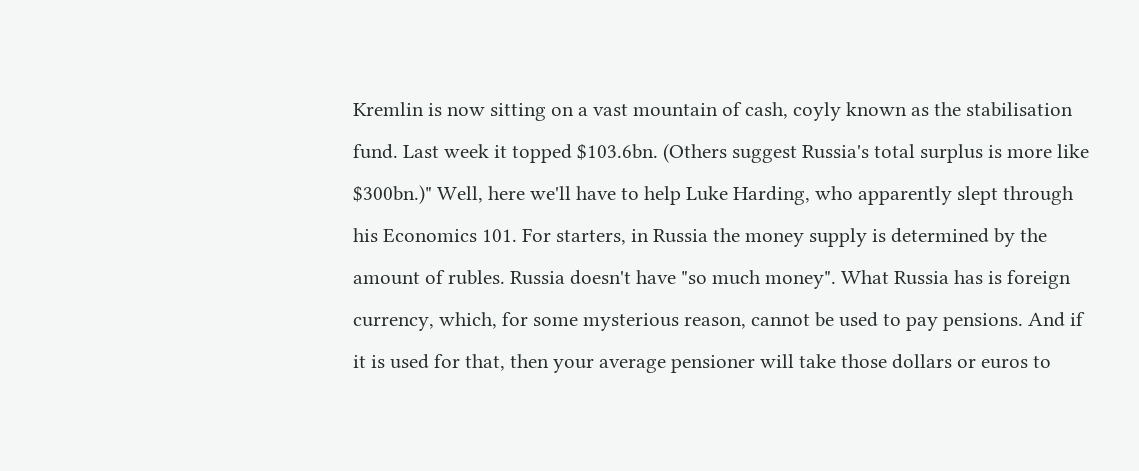Kremlin is now sitting on a vast mountain of cash, coyly known as the stabilisation fund. Last week it topped $103.6bn. (Others suggest Russia's total surplus is more like $300bn.)" Well, here we'll have to help Luke Harding, who apparently slept through his Economics 101. For starters, in Russia the money supply is determined by the amount of rubles. Russia doesn't have "so much money". What Russia has is foreign currency, which, for some mysterious reason, cannot be used to pay pensions. And if it is used for that, then your average pensioner will take those dollars or euros to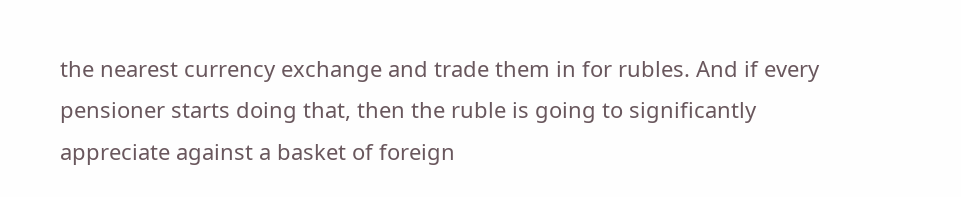the nearest currency exchange and trade them in for rubles. And if every pensioner starts doing that, then the ruble is going to significantly appreciate against a basket of foreign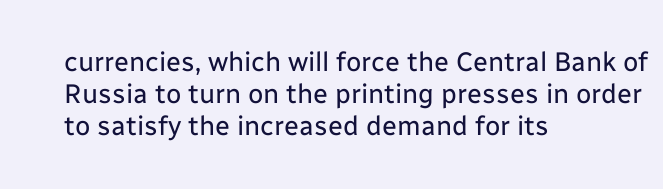currencies, which will force the Central Bank of Russia to turn on the printing presses in order to satisfy the increased demand for its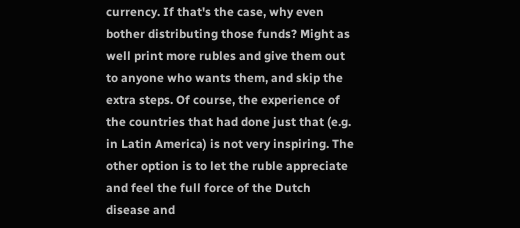currency. If that's the case, why even bother distributing those funds? Might as well print more rubles and give them out to anyone who wants them, and skip the extra steps. Of course, the experience of the countries that had done just that (e.g. in Latin America) is not very inspiring. The other option is to let the ruble appreciate and feel the full force of the Dutch disease and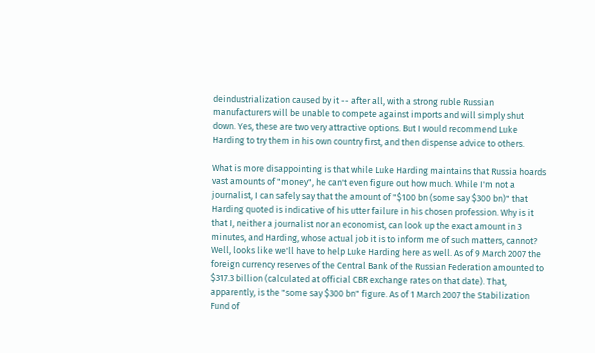deindustrialization caused by it -- after all, with a strong ruble Russian manufacturers will be unable to compete against imports and will simply shut down. Yes, these are two very attractive options. But I would recommend Luke Harding to try them in his own country first, and then dispense advice to others.

What is more disappointing is that while Luke Harding maintains that Russia hoards vast amounts of "money", he can't even figure out how much. While I'm not a journalist, I can safely say that the amount of "$100 bn (some say $300 bn)" that Harding quoted is indicative of his utter failure in his chosen profession. Why is it that I, neither a journalist nor an economist, can look up the exact amount in 3 minutes, and Harding, whose actual job it is to inform me of such matters, cannot? Well, looks like we'll have to help Luke Harding here as well. As of 9 March 2007 the foreign currency reserves of the Central Bank of the Russian Federation amounted to $317.3 billion (calculated at official CBR exchange rates on that date). That, apparently, is the "some say $300 bn" figure. As of 1 March 2007 the Stabilization Fund of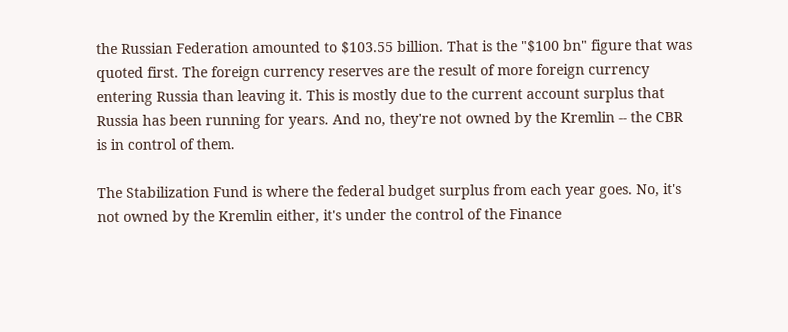the Russian Federation amounted to $103.55 billion. That is the "$100 bn" figure that was quoted first. The foreign currency reserves are the result of more foreign currency entering Russia than leaving it. This is mostly due to the current account surplus that Russia has been running for years. And no, they're not owned by the Kremlin -- the CBR is in control of them.

The Stabilization Fund is where the federal budget surplus from each year goes. No, it's not owned by the Kremlin either, it's under the control of the Finance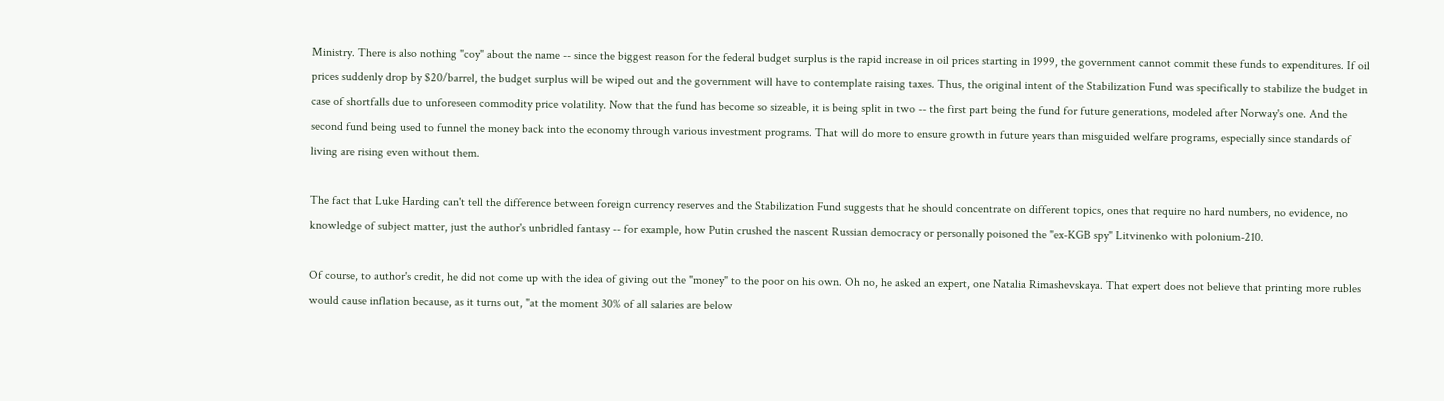Ministry. There is also nothing "coy" about the name -- since the biggest reason for the federal budget surplus is the rapid increase in oil prices starting in 1999, the government cannot commit these funds to expenditures. If oil prices suddenly drop by $20/barrel, the budget surplus will be wiped out and the government will have to contemplate raising taxes. Thus, the original intent of the Stabilization Fund was specifically to stabilize the budget in case of shortfalls due to unforeseen commodity price volatility. Now that the fund has become so sizeable, it is being split in two -- the first part being the fund for future generations, modeled after Norway's one. And the second fund being used to funnel the money back into the economy through various investment programs. That will do more to ensure growth in future years than misguided welfare programs, especially since standards of living are rising even without them.

The fact that Luke Harding can't tell the difference between foreign currency reserves and the Stabilization Fund suggests that he should concentrate on different topics, ones that require no hard numbers, no evidence, no knowledge of subject matter, just the author's unbridled fantasy -- for example, how Putin crushed the nascent Russian democracy or personally poisoned the "ex-KGB spy" Litvinenko with polonium-210.

Of course, to author's credit, he did not come up with the idea of giving out the "money" to the poor on his own. Oh no, he asked an expert, one Natalia Rimashevskaya. That expert does not believe that printing more rubles would cause inflation because, as it turns out, "at the moment 30% of all salaries are below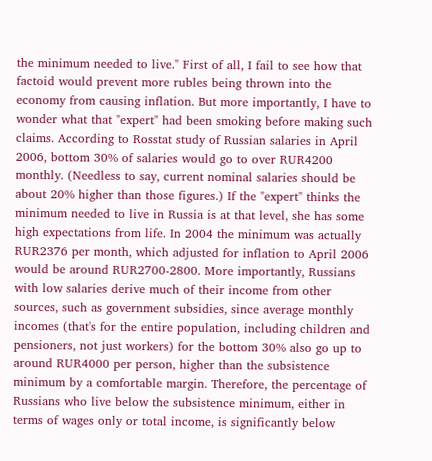the minimum needed to live." First of all, I fail to see how that factoid would prevent more rubles being thrown into the economy from causing inflation. But more importantly, I have to wonder what that "expert" had been smoking before making such claims. According to Rosstat study of Russian salaries in April 2006, bottom 30% of salaries would go to over RUR4200 monthly. (Needless to say, current nominal salaries should be about 20% higher than those figures.) If the "expert" thinks the minimum needed to live in Russia is at that level, she has some high expectations from life. In 2004 the minimum was actually RUR2376 per month, which adjusted for inflation to April 2006 would be around RUR2700-2800. More importantly, Russians with low salaries derive much of their income from other sources, such as government subsidies, since average monthly incomes (that's for the entire population, including children and pensioners, not just workers) for the bottom 30% also go up to around RUR4000 per person, higher than the subsistence minimum by a comfortable margin. Therefore, the percentage of Russians who live below the subsistence minimum, either in terms of wages only or total income, is significantly below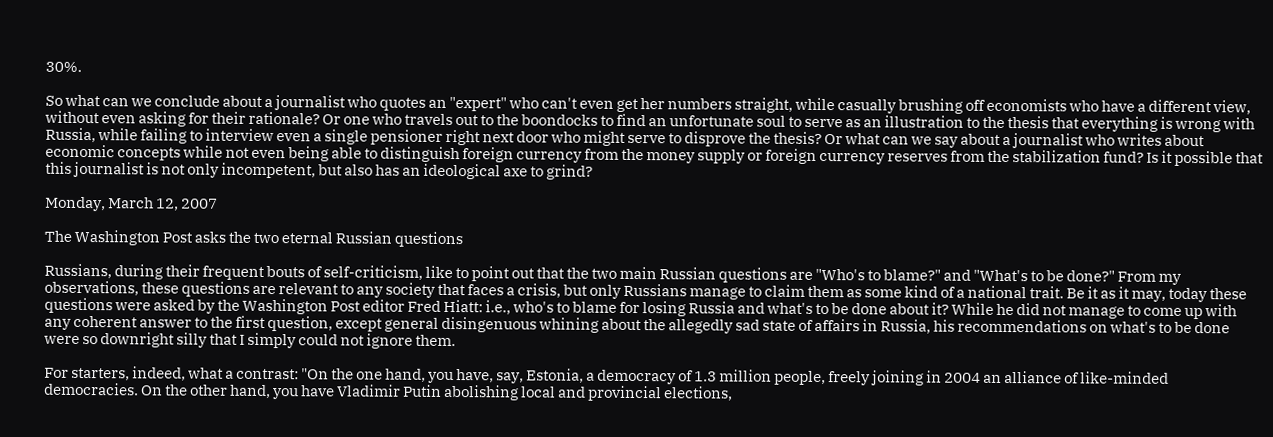30%.

So what can we conclude about a journalist who quotes an "expert" who can't even get her numbers straight, while casually brushing off economists who have a different view, without even asking for their rationale? Or one who travels out to the boondocks to find an unfortunate soul to serve as an illustration to the thesis that everything is wrong with Russia, while failing to interview even a single pensioner right next door who might serve to disprove the thesis? Or what can we say about a journalist who writes about economic concepts while not even being able to distinguish foreign currency from the money supply or foreign currency reserves from the stabilization fund? Is it possible that this journalist is not only incompetent, but also has an ideological axe to grind?

Monday, March 12, 2007

The Washington Post asks the two eternal Russian questions

Russians, during their frequent bouts of self-criticism, like to point out that the two main Russian questions are "Who's to blame?" and "What's to be done?" From my observations, these questions are relevant to any society that faces a crisis, but only Russians manage to claim them as some kind of a national trait. Be it as it may, today these questions were asked by the Washington Post editor Fred Hiatt: i.e., who's to blame for losing Russia and what's to be done about it? While he did not manage to come up with any coherent answer to the first question, except general disingenuous whining about the allegedly sad state of affairs in Russia, his recommendations on what's to be done were so downright silly that I simply could not ignore them.

For starters, indeed, what a contrast: "On the one hand, you have, say, Estonia, a democracy of 1.3 million people, freely joining in 2004 an alliance of like-minded democracies. On the other hand, you have Vladimir Putin abolishing local and provincial elections,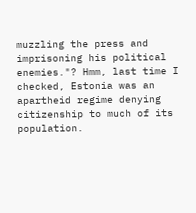muzzling the press and imprisoning his political enemies."? Hmm, last time I checked, Estonia was an apartheid regime denying citizenship to much of its population.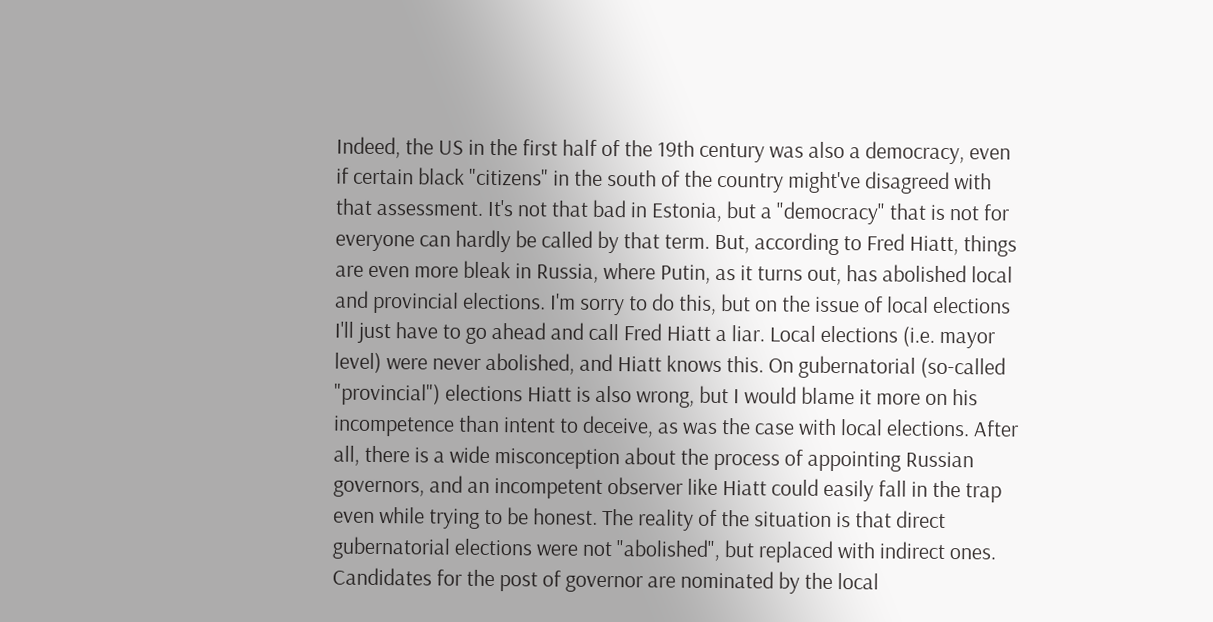Indeed, the US in the first half of the 19th century was also a democracy, even if certain black "citizens" in the south of the country might've disagreed with that assessment. It's not that bad in Estonia, but a "democracy" that is not for everyone can hardly be called by that term. But, according to Fred Hiatt, things are even more bleak in Russia, where Putin, as it turns out, has abolished local and provincial elections. I'm sorry to do this, but on the issue of local elections I'll just have to go ahead and call Fred Hiatt a liar. Local elections (i.e. mayor level) were never abolished, and Hiatt knows this. On gubernatorial (so-called "provincial") elections Hiatt is also wrong, but I would blame it more on his incompetence than intent to deceive, as was the case with local elections. After all, there is a wide misconception about the process of appointing Russian governors, and an incompetent observer like Hiatt could easily fall in the trap even while trying to be honest. The reality of the situation is that direct gubernatorial elections were not "abolished", but replaced with indirect ones. Candidates for the post of governor are nominated by the local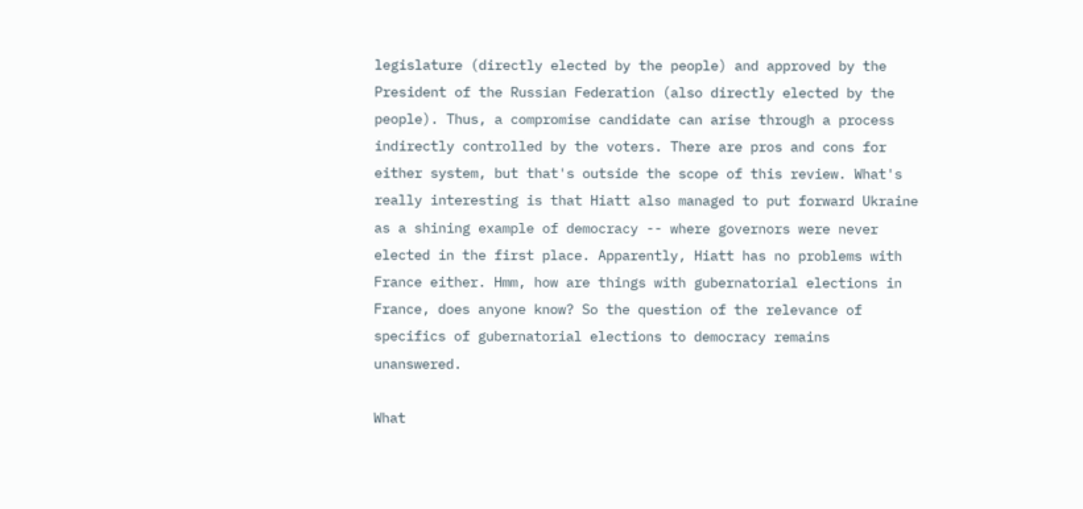legislature (directly elected by the people) and approved by the President of the Russian Federation (also directly elected by the people). Thus, a compromise candidate can arise through a process indirectly controlled by the voters. There are pros and cons for either system, but that's outside the scope of this review. What's really interesting is that Hiatt also managed to put forward Ukraine as a shining example of democracy -- where governors were never elected in the first place. Apparently, Hiatt has no problems with France either. Hmm, how are things with gubernatorial elections in France, does anyone know? So the question of the relevance of specifics of gubernatorial elections to democracy remains unanswered.

What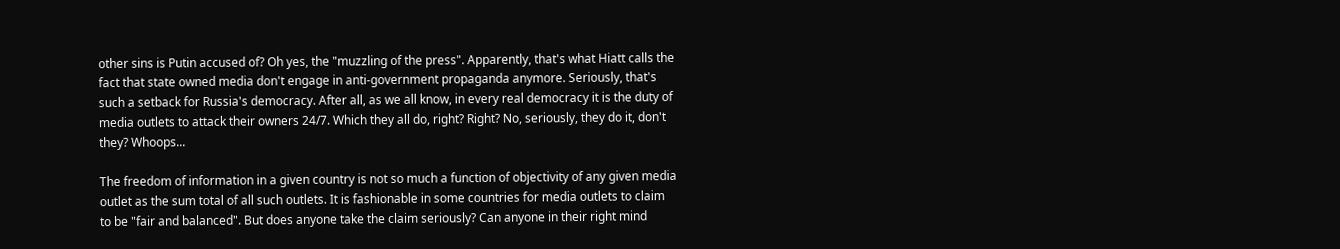other sins is Putin accused of? Oh yes, the "muzzling of the press". Apparently, that's what Hiatt calls the fact that state owned media don't engage in anti-government propaganda anymore. Seriously, that's such a setback for Russia's democracy. After all, as we all know, in every real democracy it is the duty of media outlets to attack their owners 24/7. Which they all do, right? Right? No, seriously, they do it, don't they? Whoops...

The freedom of information in a given country is not so much a function of objectivity of any given media outlet as the sum total of all such outlets. It is fashionable in some countries for media outlets to claim to be "fair and balanced". But does anyone take the claim seriously? Can anyone in their right mind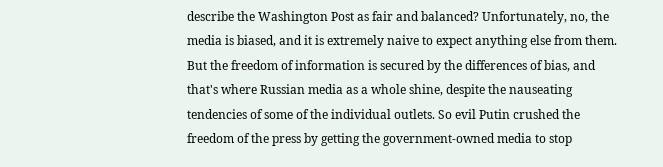describe the Washington Post as fair and balanced? Unfortunately, no, the media is biased, and it is extremely naive to expect anything else from them. But the freedom of information is secured by the differences of bias, and that's where Russian media as a whole shine, despite the nauseating tendencies of some of the individual outlets. So evil Putin crushed the freedom of the press by getting the government-owned media to stop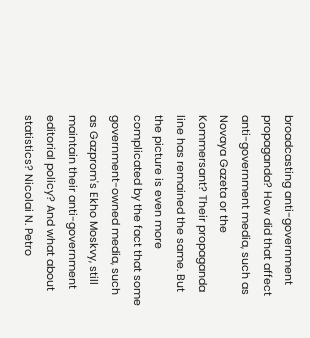broadcasting anti-government propaganda? How did that affect anti-government media, such as Novaya Gazeta or the Kommersant? Their propaganda line has remained the same. But the picture is even more complicated by the fact that some government-owned media, such as Gazprom's Ekho Moskvy, still maintain their anti-government editorial policy? And what about statistics? Nicolai N. Petro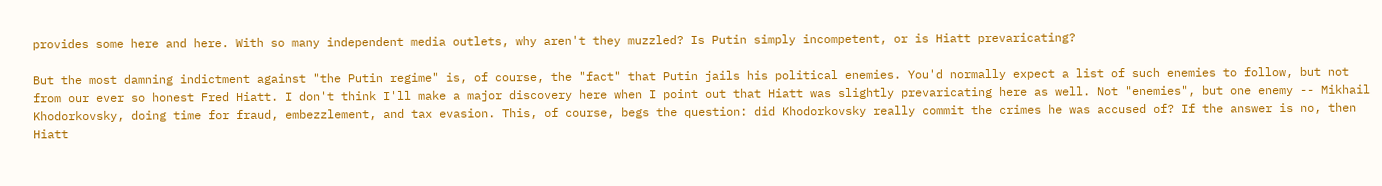provides some here and here. With so many independent media outlets, why aren't they muzzled? Is Putin simply incompetent, or is Hiatt prevaricating?

But the most damning indictment against "the Putin regime" is, of course, the "fact" that Putin jails his political enemies. You'd normally expect a list of such enemies to follow, but not from our ever so honest Fred Hiatt. I don't think I'll make a major discovery here when I point out that Hiatt was slightly prevaricating here as well. Not "enemies", but one enemy -- Mikhail Khodorkovsky, doing time for fraud, embezzlement, and tax evasion. This, of course, begs the question: did Khodorkovsky really commit the crimes he was accused of? If the answer is no, then Hiatt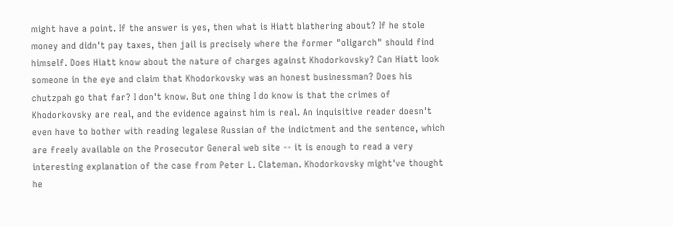might have a point. If the answer is yes, then what is Hiatt blathering about? If he stole money and didn't pay taxes, then jail is precisely where the former "oligarch" should find himself. Does Hiatt know about the nature of charges against Khodorkovsky? Can Hiatt look someone in the eye and claim that Khodorkovsky was an honest businessman? Does his chutzpah go that far? I don't know. But one thing I do know is that the crimes of Khodorkovsky are real, and the evidence against him is real. An inquisitive reader doesn't even have to bother with reading legalese Russian of the indictment and the sentence, which are freely available on the Prosecutor General web site -- it is enough to read a very interesting explanation of the case from Peter L. Clateman. Khodorkovsky might've thought he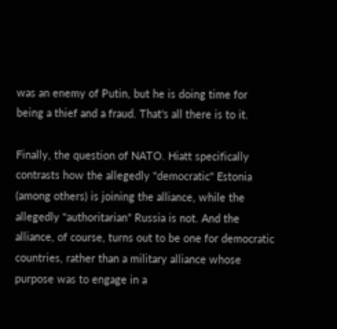was an enemy of Putin, but he is doing time for being a thief and a fraud. That's all there is to it.

Finally, the question of NATO. Hiatt specifically contrasts how the allegedly "democratic" Estonia (among others) is joining the alliance, while the allegedly "authoritarian" Russia is not. And the alliance, of course, turns out to be one for democratic countries, rather than a military alliance whose purpose was to engage in a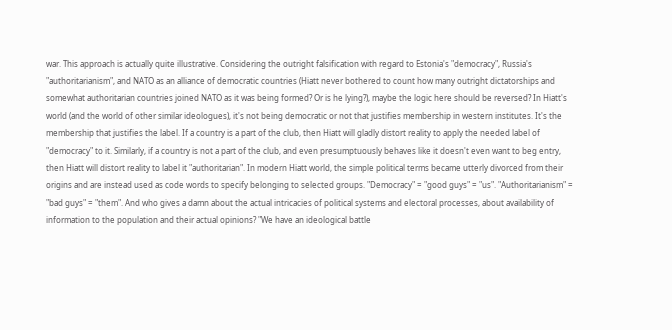war. This approach is actually quite illustrative. Considering the outright falsification with regard to Estonia's "democracy", Russia's "authoritarianism", and NATO as an alliance of democratic countries (Hiatt never bothered to count how many outright dictatorships and somewhat authoritarian countries joined NATO as it was being formed? Or is he lying?), maybe the logic here should be reversed? In Hiatt's world (and the world of other similar ideologues), it's not being democratic or not that justifies membership in western institutes. It's the membership that justifies the label. If a country is a part of the club, then Hiatt will gladly distort reality to apply the needed label of "democracy" to it. Similarly, if a country is not a part of the club, and even presumptuously behaves like it doesn't even want to beg entry, then Hiatt will distort reality to label it "authoritarian". In modern Hiatt world, the simple political terms became utterly divorced from their origins and are instead used as code words to specify belonging to selected groups. "Democracy" = "good guys" = "us". "Authoritarianism" = "bad guys" = "them". And who gives a damn about the actual intricacies of political systems and electoral processes, about availability of information to the population and their actual opinions? "We have an ideological battle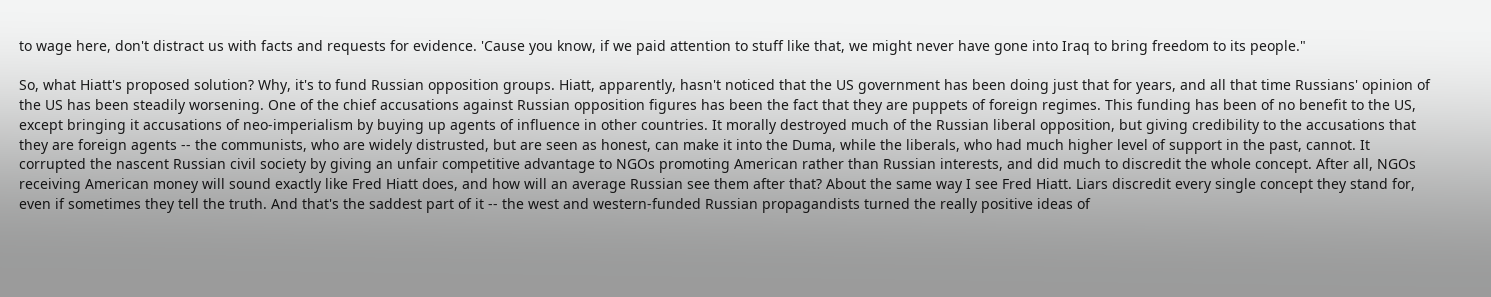to wage here, don't distract us with facts and requests for evidence. 'Cause you know, if we paid attention to stuff like that, we might never have gone into Iraq to bring freedom to its people."

So, what Hiatt's proposed solution? Why, it's to fund Russian opposition groups. Hiatt, apparently, hasn't noticed that the US government has been doing just that for years, and all that time Russians' opinion of the US has been steadily worsening. One of the chief accusations against Russian opposition figures has been the fact that they are puppets of foreign regimes. This funding has been of no benefit to the US, except bringing it accusations of neo-imperialism by buying up agents of influence in other countries. It morally destroyed much of the Russian liberal opposition, but giving credibility to the accusations that they are foreign agents -- the communists, who are widely distrusted, but are seen as honest, can make it into the Duma, while the liberals, who had much higher level of support in the past, cannot. It corrupted the nascent Russian civil society by giving an unfair competitive advantage to NGOs promoting American rather than Russian interests, and did much to discredit the whole concept. After all, NGOs receiving American money will sound exactly like Fred Hiatt does, and how will an average Russian see them after that? About the same way I see Fred Hiatt. Liars discredit every single concept they stand for, even if sometimes they tell the truth. And that's the saddest part of it -- the west and western-funded Russian propagandists turned the really positive ideas of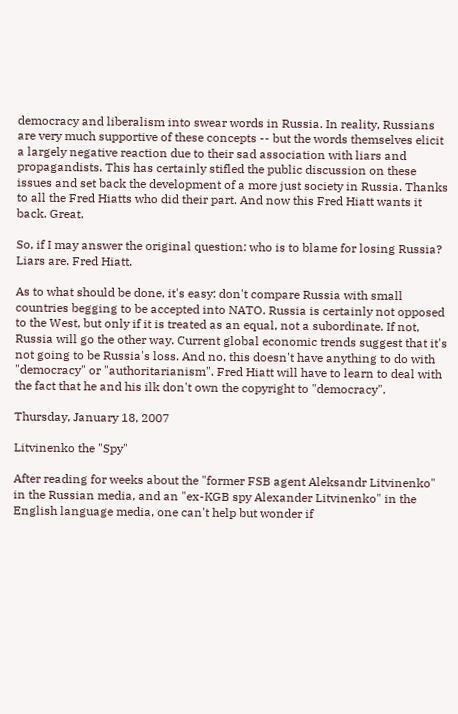democracy and liberalism into swear words in Russia. In reality, Russians are very much supportive of these concepts -- but the words themselves elicit a largely negative reaction due to their sad association with liars and propagandists. This has certainly stifled the public discussion on these issues and set back the development of a more just society in Russia. Thanks to all the Fred Hiatts who did their part. And now this Fred Hiatt wants it back. Great.

So, if I may answer the original question: who is to blame for losing Russia? Liars are. Fred Hiatt.

As to what should be done, it's easy: don't compare Russia with small countries begging to be accepted into NATO. Russia is certainly not opposed to the West, but only if it is treated as an equal, not a subordinate. If not, Russia will go the other way. Current global economic trends suggest that it's not going to be Russia's loss. And no, this doesn't have anything to do with "democracy" or "authoritarianism". Fred Hiatt will have to learn to deal with the fact that he and his ilk don't own the copyright to "democracy".

Thursday, January 18, 2007

Litvinenko the "Spy"

After reading for weeks about the "former FSB agent Aleksandr Litvinenko" in the Russian media, and an "ex-KGB spy Alexander Litvinenko" in the English language media, one can't help but wonder if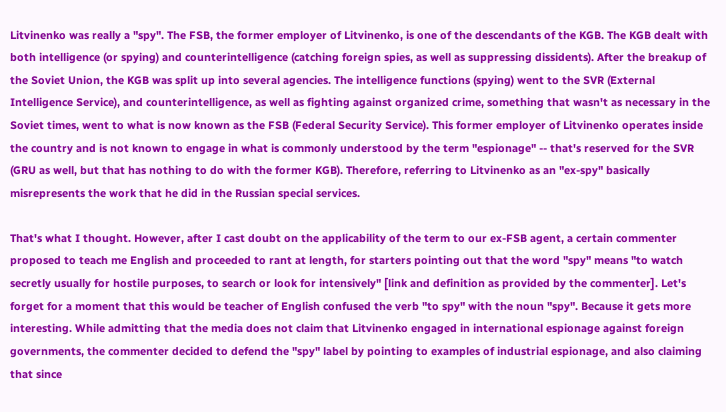Litvinenko was really a "spy". The FSB, the former employer of Litvinenko, is one of the descendants of the KGB. The KGB dealt with both intelligence (or spying) and counterintelligence (catching foreign spies, as well as suppressing dissidents). After the breakup of the Soviet Union, the KGB was split up into several agencies. The intelligence functions (spying) went to the SVR (External Intelligence Service), and counterintelligence, as well as fighting against organized crime, something that wasn't as necessary in the Soviet times, went to what is now known as the FSB (Federal Security Service). This former employer of Litvinenko operates inside the country and is not known to engage in what is commonly understood by the term "espionage" -- that's reserved for the SVR (GRU as well, but that has nothing to do with the former KGB). Therefore, referring to Litvinenko as an "ex-spy" basically misrepresents the work that he did in the Russian special services.

That's what I thought. However, after I cast doubt on the applicability of the term to our ex-FSB agent, a certain commenter proposed to teach me English and proceeded to rant at length, for starters pointing out that the word "spy" means "to watch secretly usually for hostile purposes, to search or look for intensively" [link and definition as provided by the commenter]. Let's forget for a moment that this would be teacher of English confused the verb "to spy" with the noun "spy". Because it gets more interesting. While admitting that the media does not claim that Litvinenko engaged in international espionage against foreign governments, the commenter decided to defend the "spy" label by pointing to examples of industrial espionage, and also claiming that since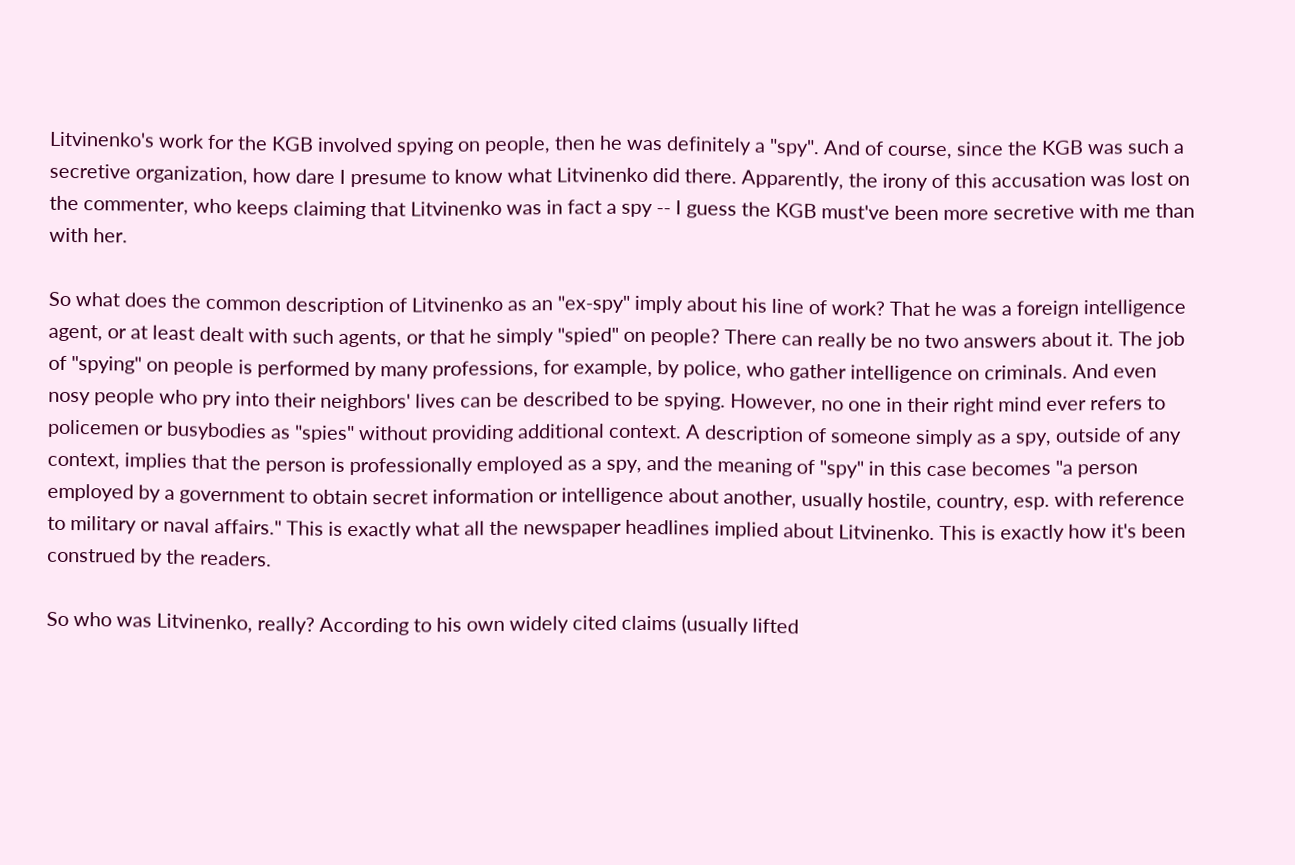Litvinenko's work for the KGB involved spying on people, then he was definitely a "spy". And of course, since the KGB was such a secretive organization, how dare I presume to know what Litvinenko did there. Apparently, the irony of this accusation was lost on the commenter, who keeps claiming that Litvinenko was in fact a spy -- I guess the KGB must've been more secretive with me than with her.

So what does the common description of Litvinenko as an "ex-spy" imply about his line of work? That he was a foreign intelligence agent, or at least dealt with such agents, or that he simply "spied" on people? There can really be no two answers about it. The job of "spying" on people is performed by many professions, for example, by police, who gather intelligence on criminals. And even nosy people who pry into their neighbors' lives can be described to be spying. However, no one in their right mind ever refers to policemen or busybodies as "spies" without providing additional context. A description of someone simply as a spy, outside of any context, implies that the person is professionally employed as a spy, and the meaning of "spy" in this case becomes "a person employed by a government to obtain secret information or intelligence about another, usually hostile, country, esp. with reference to military or naval affairs." This is exactly what all the newspaper headlines implied about Litvinenko. This is exactly how it's been construed by the readers.

So who was Litvinenko, really? According to his own widely cited claims (usually lifted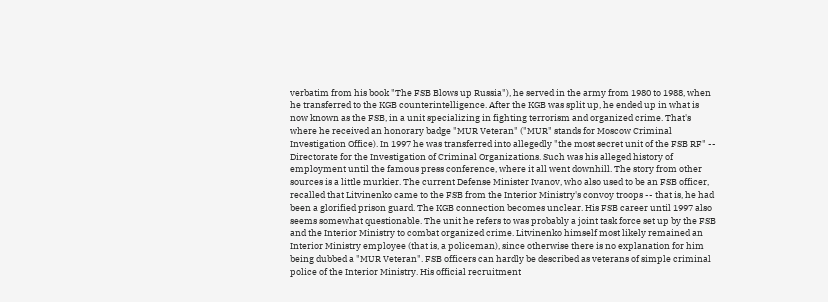verbatim from his book "The FSB Blows up Russia"), he served in the army from 1980 to 1988, when he transferred to the KGB counterintelligence. After the KGB was split up, he ended up in what is now known as the FSB, in a unit specializing in fighting terrorism and organized crime. That's where he received an honorary badge "MUR Veteran" ("MUR" stands for Moscow Criminal Investigation Office). In 1997 he was transferred into allegedly "the most secret unit of the FSB RF" -- Directorate for the Investigation of Criminal Organizations. Such was his alleged history of employment until the famous press conference, where it all went downhill. The story from other sources is a little murkier. The current Defense Minister Ivanov, who also used to be an FSB officer, recalled that Litvinenko came to the FSB from the Interior Ministry's convoy troops -- that is, he had been a glorified prison guard. The KGB connection becomes unclear. His FSB career until 1997 also seems somewhat questionable. The unit he refers to was probably a joint task force set up by the FSB and the Interior Ministry to combat organized crime. Litvinenko himself most likely remained an Interior Ministry employee (that is, a policeman), since otherwise there is no explanation for him being dubbed a "MUR Veteran". FSB officers can hardly be described as veterans of simple criminal police of the Interior Ministry. His official recruitment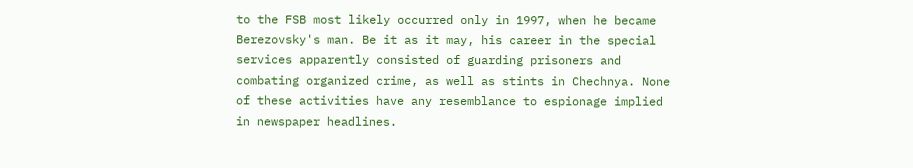to the FSB most likely occurred only in 1997, when he became Berezovsky's man. Be it as it may, his career in the special services apparently consisted of guarding prisoners and combating organized crime, as well as stints in Chechnya. None of these activities have any resemblance to espionage implied in newspaper headlines.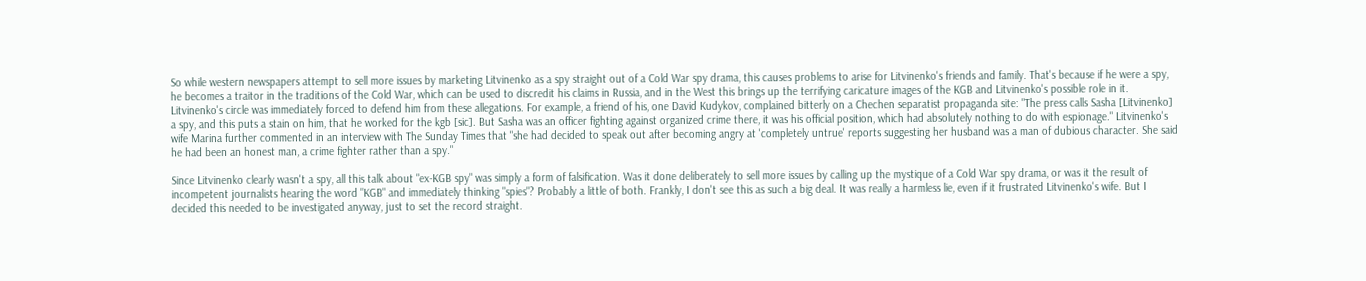So while western newspapers attempt to sell more issues by marketing Litvinenko as a spy straight out of a Cold War spy drama, this causes problems to arise for Litvinenko's friends and family. That's because if he were a spy, he becomes a traitor in the traditions of the Cold War, which can be used to discredit his claims in Russia, and in the West this brings up the terrifying caricature images of the KGB and Litvinenko's possible role in it. Litvinenko's circle was immediately forced to defend him from these allegations. For example, a friend of his, one David Kudykov, complained bitterly on a Chechen separatist propaganda site: "The press calls Sasha [Litvinenko] a spy, and this puts a stain on him, that he worked for the kgb [sic]. But Sasha was an officer fighting against organized crime there, it was his official position, which had absolutely nothing to do with espionage." Litvinenko's wife Marina further commented in an interview with The Sunday Times that "she had decided to speak out after becoming angry at 'completely untrue' reports suggesting her husband was a man of dubious character. She said he had been an honest man, a crime fighter rather than a spy."

Since Litvinenko clearly wasn't a spy, all this talk about "ex-KGB spy" was simply a form of falsification. Was it done deliberately to sell more issues by calling up the mystique of a Cold War spy drama, or was it the result of incompetent journalists hearing the word "KGB" and immediately thinking "spies"? Probably a little of both. Frankly, I don't see this as such a big deal. It was really a harmless lie, even if it frustrated Litvinenko's wife. But I decided this needed to be investigated anyway, just to set the record straight.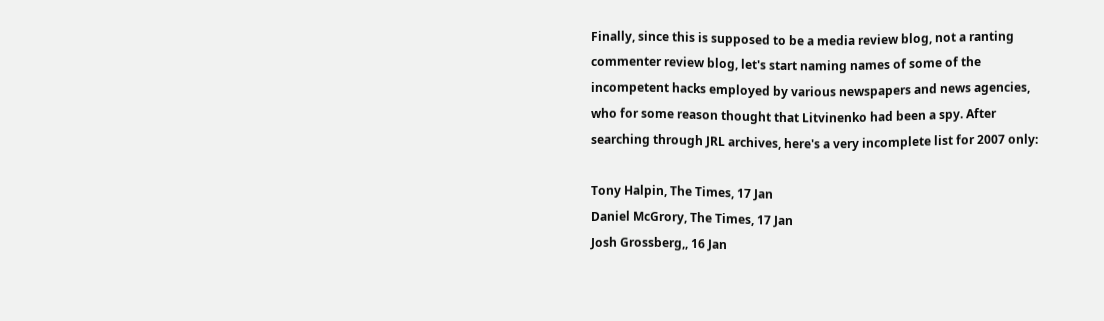Finally, since this is supposed to be a media review blog, not a ranting commenter review blog, let's start naming names of some of the incompetent hacks employed by various newspapers and news agencies, who for some reason thought that Litvinenko had been a spy. After searching through JRL archives, here's a very incomplete list for 2007 only:

Tony Halpin, The Times, 17 Jan
Daniel McGrory, The Times, 17 Jan
Josh Grossberg,, 16 Jan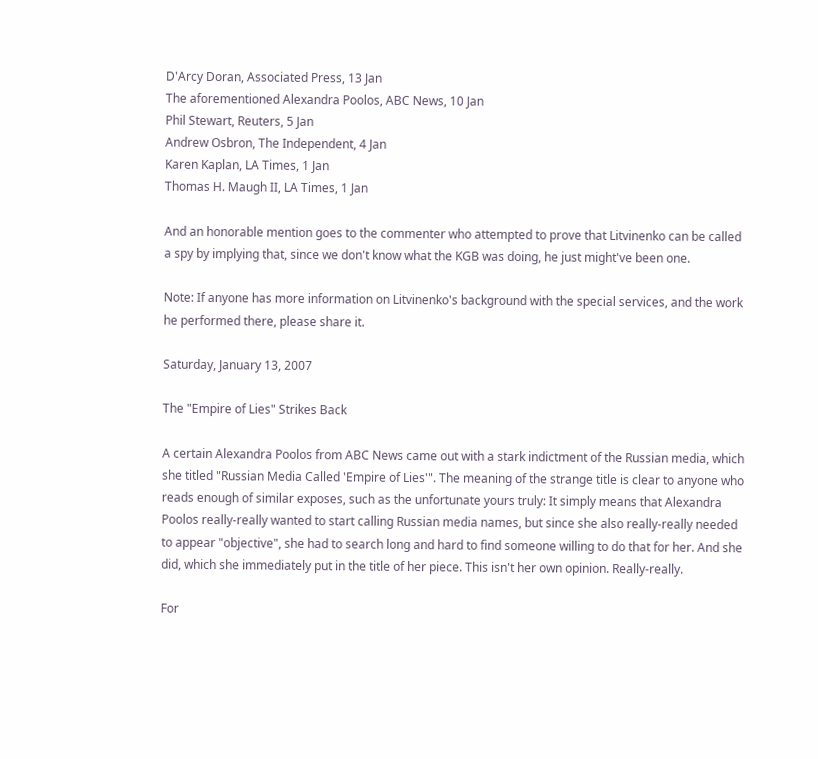D'Arcy Doran, Associated Press, 13 Jan
The aforementioned Alexandra Poolos, ABC News, 10 Jan
Phil Stewart, Reuters, 5 Jan
Andrew Osbron, The Independent, 4 Jan
Karen Kaplan, LA Times, 1 Jan
Thomas H. Maugh II, LA Times, 1 Jan

And an honorable mention goes to the commenter who attempted to prove that Litvinenko can be called a spy by implying that, since we don't know what the KGB was doing, he just might've been one.

Note: If anyone has more information on Litvinenko's background with the special services, and the work he performed there, please share it.

Saturday, January 13, 2007

The "Empire of Lies" Strikes Back

A certain Alexandra Poolos from ABC News came out with a stark indictment of the Russian media, which she titled "Russian Media Called 'Empire of Lies'". The meaning of the strange title is clear to anyone who reads enough of similar exposes, such as the unfortunate yours truly: It simply means that Alexandra Poolos really-really wanted to start calling Russian media names, but since she also really-really needed to appear "objective", she had to search long and hard to find someone willing to do that for her. And she did, which she immediately put in the title of her piece. This isn't her own opinion. Really-really.

For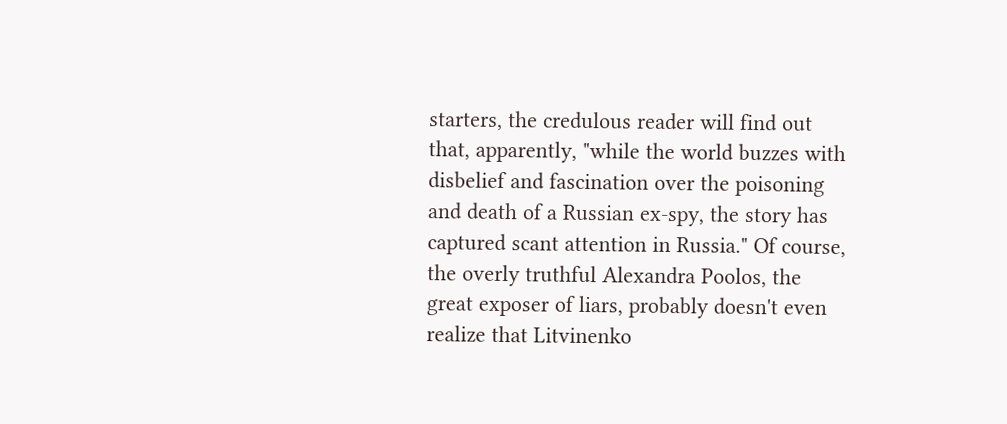starters, the credulous reader will find out that, apparently, "while the world buzzes with disbelief and fascination over the poisoning and death of a Russian ex-spy, the story has captured scant attention in Russia." Of course, the overly truthful Alexandra Poolos, the great exposer of liars, probably doesn't even realize that Litvinenko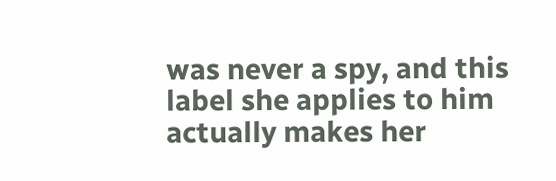was never a spy, and this label she applies to him actually makes her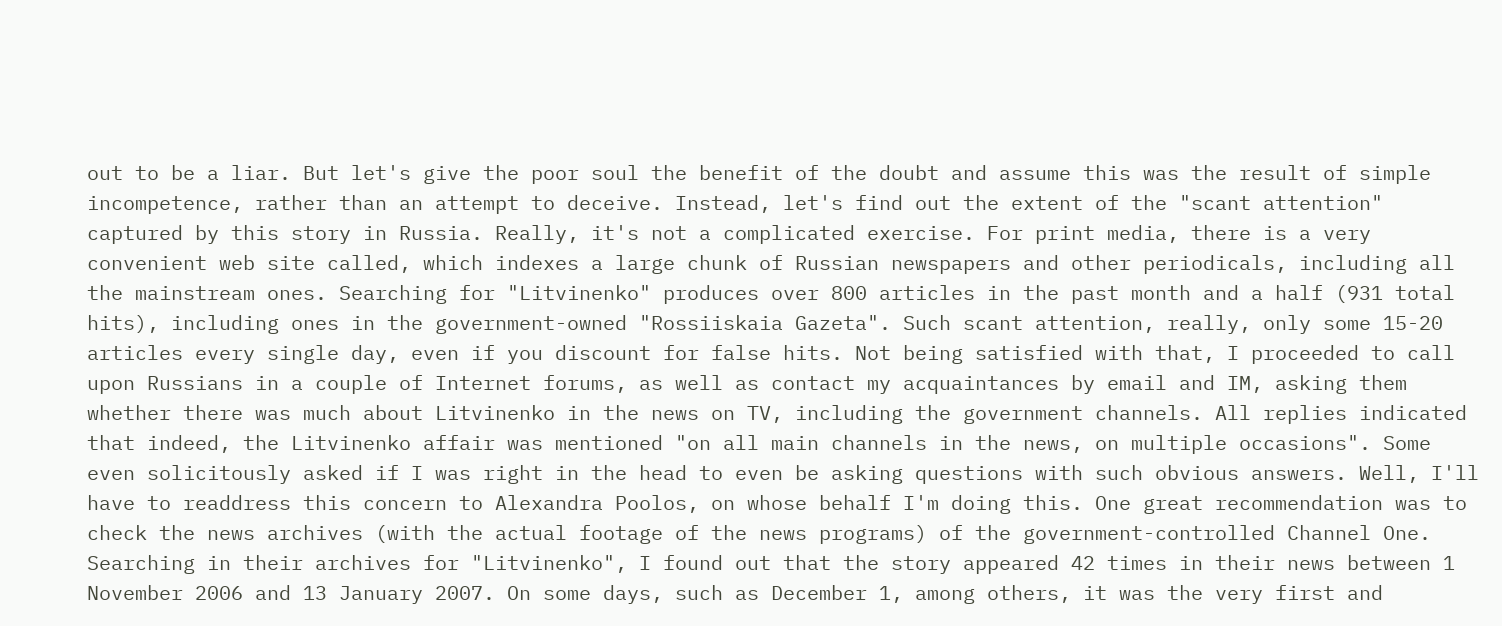out to be a liar. But let's give the poor soul the benefit of the doubt and assume this was the result of simple incompetence, rather than an attempt to deceive. Instead, let's find out the extent of the "scant attention" captured by this story in Russia. Really, it's not a complicated exercise. For print media, there is a very convenient web site called, which indexes a large chunk of Russian newspapers and other periodicals, including all the mainstream ones. Searching for "Litvinenko" produces over 800 articles in the past month and a half (931 total hits), including ones in the government-owned "Rossiiskaia Gazeta". Such scant attention, really, only some 15-20 articles every single day, even if you discount for false hits. Not being satisfied with that, I proceeded to call upon Russians in a couple of Internet forums, as well as contact my acquaintances by email and IM, asking them whether there was much about Litvinenko in the news on TV, including the government channels. All replies indicated that indeed, the Litvinenko affair was mentioned "on all main channels in the news, on multiple occasions". Some even solicitously asked if I was right in the head to even be asking questions with such obvious answers. Well, I'll have to readdress this concern to Alexandra Poolos, on whose behalf I'm doing this. One great recommendation was to check the news archives (with the actual footage of the news programs) of the government-controlled Channel One. Searching in their archives for "Litvinenko", I found out that the story appeared 42 times in their news between 1 November 2006 and 13 January 2007. On some days, such as December 1, among others, it was the very first and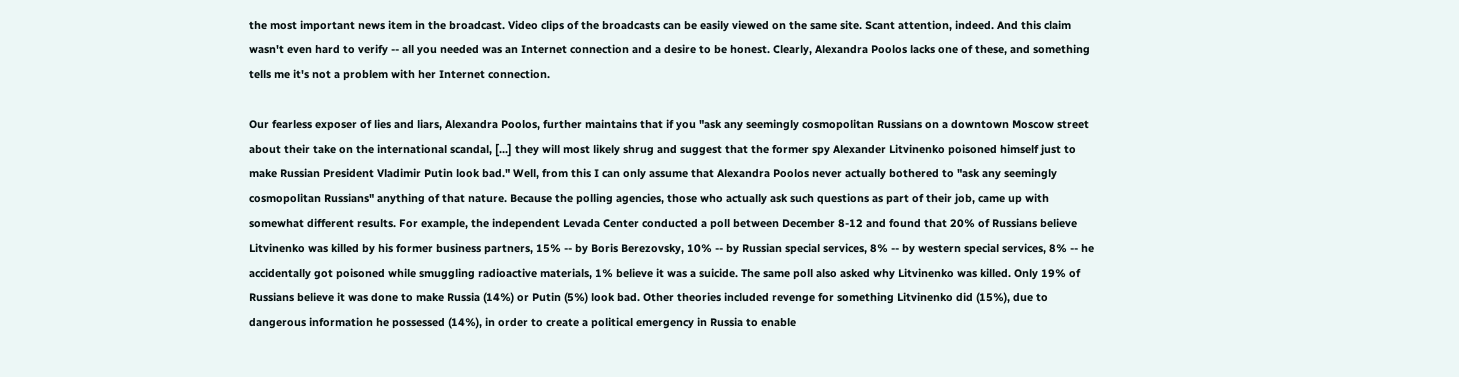the most important news item in the broadcast. Video clips of the broadcasts can be easily viewed on the same site. Scant attention, indeed. And this claim wasn't even hard to verify -- all you needed was an Internet connection and a desire to be honest. Clearly, Alexandra Poolos lacks one of these, and something tells me it's not a problem with her Internet connection.

Our fearless exposer of lies and liars, Alexandra Poolos, further maintains that if you "ask any seemingly cosmopolitan Russians on a downtown Moscow street about their take on the international scandal, [...] they will most likely shrug and suggest that the former spy Alexander Litvinenko poisoned himself just to make Russian President Vladimir Putin look bad." Well, from this I can only assume that Alexandra Poolos never actually bothered to "ask any seemingly cosmopolitan Russians" anything of that nature. Because the polling agencies, those who actually ask such questions as part of their job, came up with somewhat different results. For example, the independent Levada Center conducted a poll between December 8-12 and found that 20% of Russians believe Litvinenko was killed by his former business partners, 15% -- by Boris Berezovsky, 10% -- by Russian special services, 8% -- by western special services, 8% -- he accidentally got poisoned while smuggling radioactive materials, 1% believe it was a suicide. The same poll also asked why Litvinenko was killed. Only 19% of Russians believe it was done to make Russia (14%) or Putin (5%) look bad. Other theories included revenge for something Litvinenko did (15%), due to dangerous information he possessed (14%), in order to create a political emergency in Russia to enable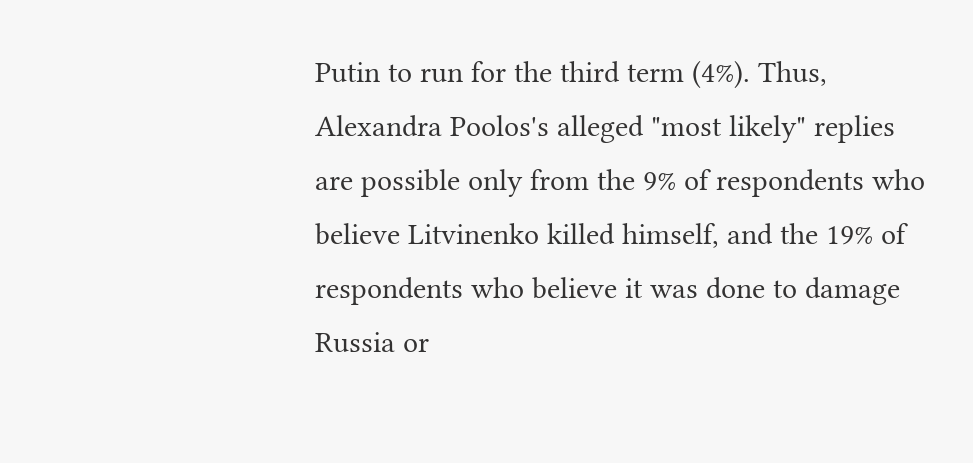Putin to run for the third term (4%). Thus, Alexandra Poolos's alleged "most likely" replies are possible only from the 9% of respondents who believe Litvinenko killed himself, and the 19% of respondents who believe it was done to damage Russia or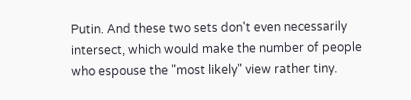Putin. And these two sets don't even necessarily intersect, which would make the number of people who espouse the "most likely" view rather tiny.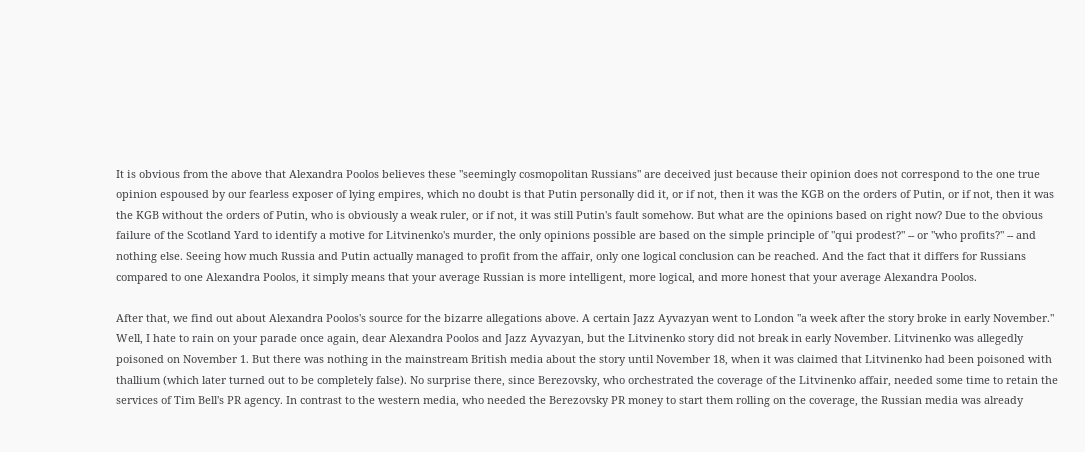It is obvious from the above that Alexandra Poolos believes these "seemingly cosmopolitan Russians" are deceived just because their opinion does not correspond to the one true opinion espoused by our fearless exposer of lying empires, which no doubt is that Putin personally did it, or if not, then it was the KGB on the orders of Putin, or if not, then it was the KGB without the orders of Putin, who is obviously a weak ruler, or if not, it was still Putin's fault somehow. But what are the opinions based on right now? Due to the obvious failure of the Scotland Yard to identify a motive for Litvinenko's murder, the only opinions possible are based on the simple principle of "qui prodest?" -- or "who profits?" -- and nothing else. Seeing how much Russia and Putin actually managed to profit from the affair, only one logical conclusion can be reached. And the fact that it differs for Russians compared to one Alexandra Poolos, it simply means that your average Russian is more intelligent, more logical, and more honest that your average Alexandra Poolos.

After that, we find out about Alexandra Poolos's source for the bizarre allegations above. A certain Jazz Ayvazyan went to London "a week after the story broke in early November." Well, I hate to rain on your parade once again, dear Alexandra Poolos and Jazz Ayvazyan, but the Litvinenko story did not break in early November. Litvinenko was allegedly poisoned on November 1. But there was nothing in the mainstream British media about the story until November 18, when it was claimed that Litvinenko had been poisoned with thallium (which later turned out to be completely false). No surprise there, since Berezovsky, who orchestrated the coverage of the Litvinenko affair, needed some time to retain the services of Tim Bell's PR agency. In contrast to the western media, who needed the Berezovsky PR money to start them rolling on the coverage, the Russian media was already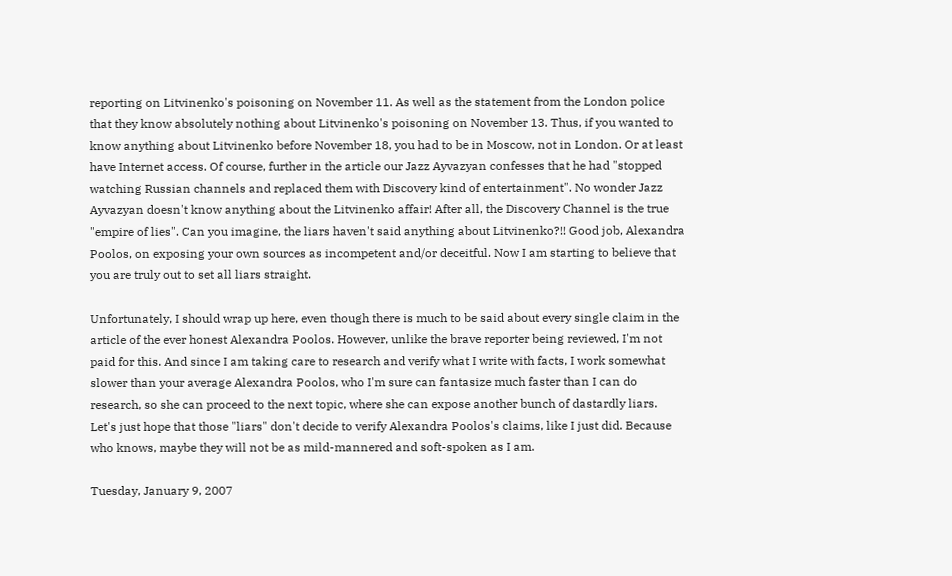reporting on Litvinenko's poisoning on November 11. As well as the statement from the London police that they know absolutely nothing about Litvinenko's poisoning on November 13. Thus, if you wanted to know anything about Litvinenko before November 18, you had to be in Moscow, not in London. Or at least have Internet access. Of course, further in the article our Jazz Ayvazyan confesses that he had "stopped watching Russian channels and replaced them with Discovery kind of entertainment". No wonder Jazz Ayvazyan doesn't know anything about the Litvinenko affair! After all, the Discovery Channel is the true "empire of lies". Can you imagine, the liars haven't said anything about Litvinenko?!! Good job, Alexandra Poolos, on exposing your own sources as incompetent and/or deceitful. Now I am starting to believe that you are truly out to set all liars straight.

Unfortunately, I should wrap up here, even though there is much to be said about every single claim in the article of the ever honest Alexandra Poolos. However, unlike the brave reporter being reviewed, I'm not paid for this. And since I am taking care to research and verify what I write with facts, I work somewhat slower than your average Alexandra Poolos, who I'm sure can fantasize much faster than I can do research, so she can proceed to the next topic, where she can expose another bunch of dastardly liars. Let's just hope that those "liars" don't decide to verify Alexandra Poolos's claims, like I just did. Because who knows, maybe they will not be as mild-mannered and soft-spoken as I am.

Tuesday, January 9, 2007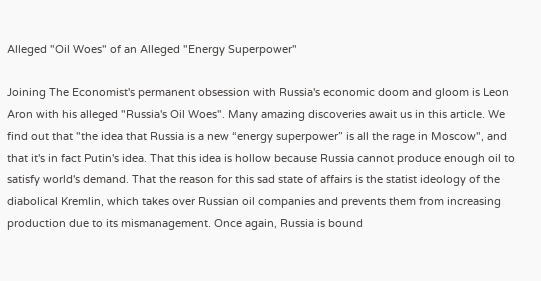Alleged "Oil Woes" of an Alleged "Energy Superpower"

Joining The Economist's permanent obsession with Russia's economic doom and gloom is Leon Aron with his alleged "Russia's Oil Woes". Many amazing discoveries await us in this article. We find out that "the idea that Russia is a new “energy superpower” is all the rage in Moscow", and that it's in fact Putin's idea. That this idea is hollow because Russia cannot produce enough oil to satisfy world's demand. That the reason for this sad state of affairs is the statist ideology of the diabolical Kremlin, which takes over Russian oil companies and prevents them from increasing production due to its mismanagement. Once again, Russia is bound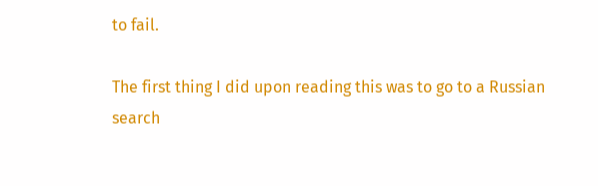to fail.

The first thing I did upon reading this was to go to a Russian search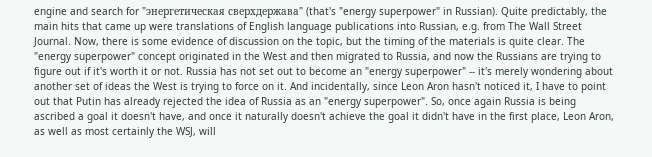engine and search for "энергетическая сверхдержава" (that's "energy superpower" in Russian). Quite predictably, the main hits that came up were translations of English language publications into Russian, e.g. from The Wall Street Journal. Now, there is some evidence of discussion on the topic, but the timing of the materials is quite clear. The "energy superpower" concept originated in the West and then migrated to Russia, and now the Russians are trying to figure out if it's worth it or not. Russia has not set out to become an "energy superpower" -- it's merely wondering about another set of ideas the West is trying to force on it. And incidentally, since Leon Aron hasn't noticed it, I have to point out that Putin has already rejected the idea of Russia as an "energy superpower". So, once again Russia is being ascribed a goal it doesn't have, and once it naturally doesn't achieve the goal it didn't have in the first place, Leon Aron, as well as most certainly the WSJ, will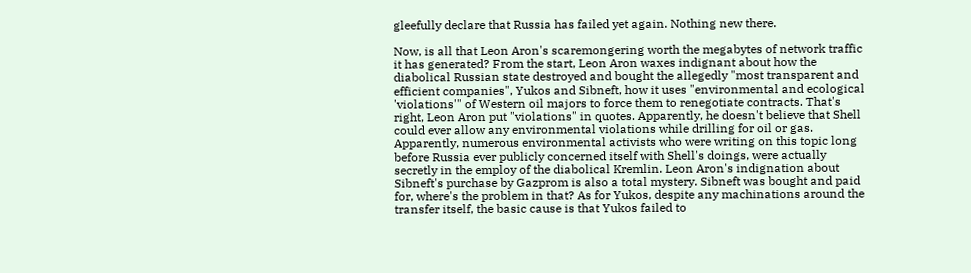gleefully declare that Russia has failed yet again. Nothing new there.

Now, is all that Leon Aron's scaremongering worth the megabytes of network traffic it has generated? From the start, Leon Aron waxes indignant about how the diabolical Russian state destroyed and bought the allegedly "most transparent and efficient companies", Yukos and Sibneft, how it uses "environmental and ecological 'violations'" of Western oil majors to force them to renegotiate contracts. That's right, Leon Aron put "violations" in quotes. Apparently, he doesn't believe that Shell could ever allow any environmental violations while drilling for oil or gas. Apparently, numerous environmental activists who were writing on this topic long before Russia ever publicly concerned itself with Shell's doings, were actually secretly in the employ of the diabolical Kremlin. Leon Aron's indignation about Sibneft's purchase by Gazprom is also a total mystery. Sibneft was bought and paid for, where's the problem in that? As for Yukos, despite any machinations around the transfer itself, the basic cause is that Yukos failed to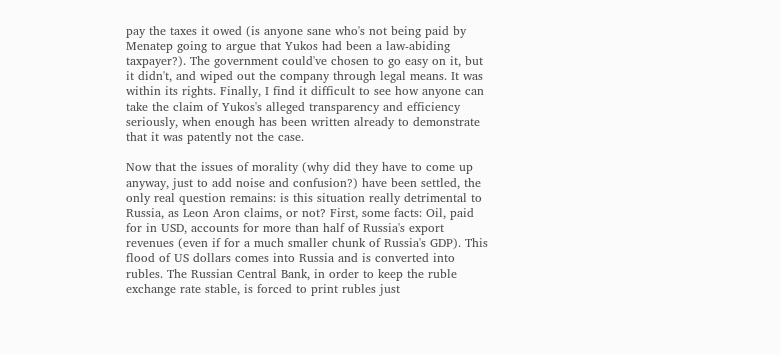pay the taxes it owed (is anyone sane who's not being paid by Menatep going to argue that Yukos had been a law-abiding taxpayer?). The government could've chosen to go easy on it, but it didn't, and wiped out the company through legal means. It was within its rights. Finally, I find it difficult to see how anyone can take the claim of Yukos's alleged transparency and efficiency seriously, when enough has been written already to demonstrate that it was patently not the case.

Now that the issues of morality (why did they have to come up anyway, just to add noise and confusion?) have been settled, the only real question remains: is this situation really detrimental to Russia, as Leon Aron claims, or not? First, some facts: Oil, paid for in USD, accounts for more than half of Russia's export revenues (even if for a much smaller chunk of Russia's GDP). This flood of US dollars comes into Russia and is converted into rubles. The Russian Central Bank, in order to keep the ruble exchange rate stable, is forced to print rubles just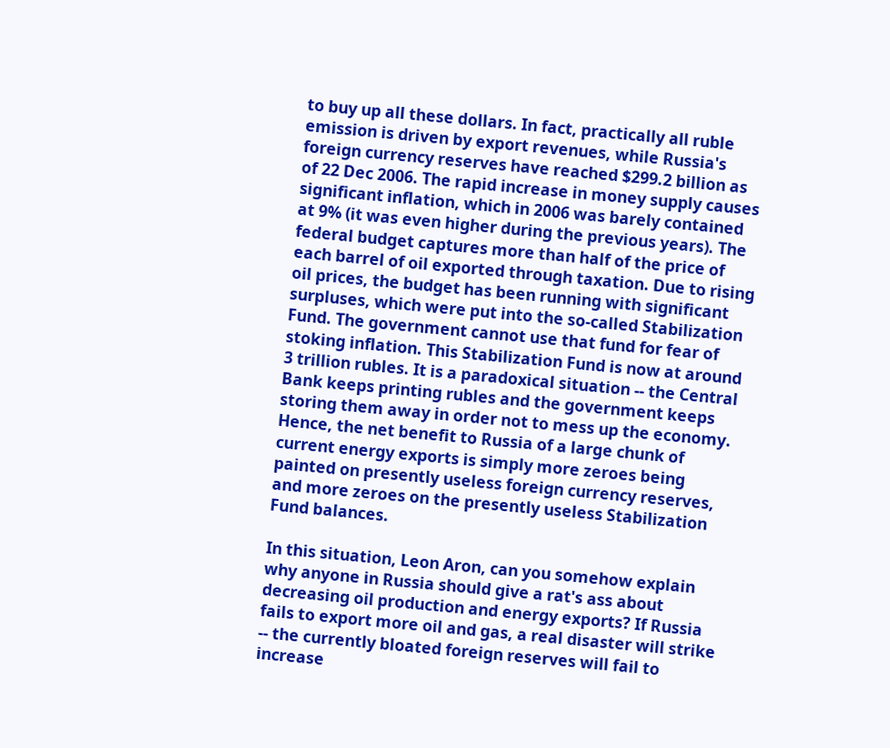to buy up all these dollars. In fact, practically all ruble emission is driven by export revenues, while Russia's foreign currency reserves have reached $299.2 billion as of 22 Dec 2006. The rapid increase in money supply causes significant inflation, which in 2006 was barely contained at 9% (it was even higher during the previous years). The federal budget captures more than half of the price of each barrel of oil exported through taxation. Due to rising oil prices, the budget has been running with significant surpluses, which were put into the so-called Stabilization Fund. The government cannot use that fund for fear of stoking inflation. This Stabilization Fund is now at around 3 trillion rubles. It is a paradoxical situation -- the Central Bank keeps printing rubles and the government keeps storing them away in order not to mess up the economy. Hence, the net benefit to Russia of a large chunk of current energy exports is simply more zeroes being painted on presently useless foreign currency reserves, and more zeroes on the presently useless Stabilization Fund balances.

In this situation, Leon Aron, can you somehow explain why anyone in Russia should give a rat's ass about decreasing oil production and energy exports? If Russia fails to export more oil and gas, a real disaster will strike -- the currently bloated foreign reserves will fail to increase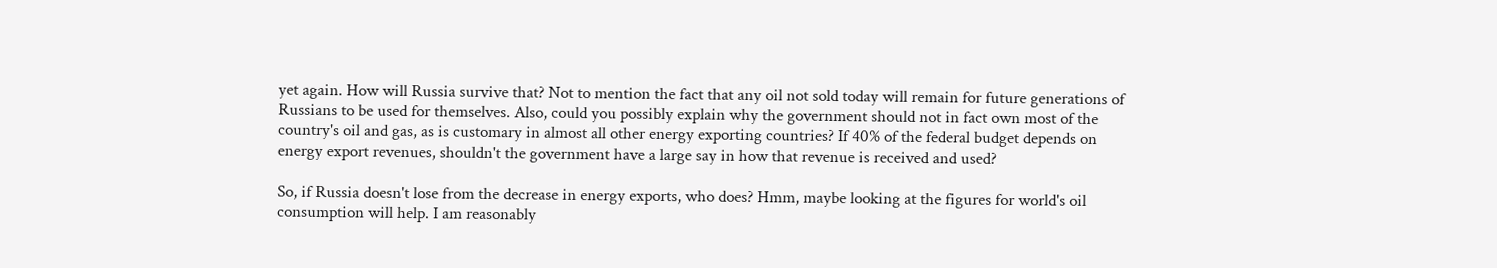yet again. How will Russia survive that? Not to mention the fact that any oil not sold today will remain for future generations of Russians to be used for themselves. Also, could you possibly explain why the government should not in fact own most of the country's oil and gas, as is customary in almost all other energy exporting countries? If 40% of the federal budget depends on energy export revenues, shouldn't the government have a large say in how that revenue is received and used?

So, if Russia doesn't lose from the decrease in energy exports, who does? Hmm, maybe looking at the figures for world's oil consumption will help. I am reasonably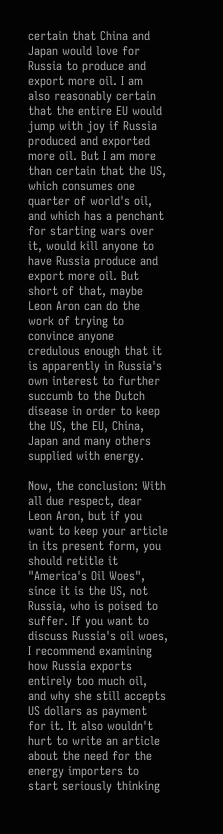certain that China and Japan would love for Russia to produce and export more oil. I am also reasonably certain that the entire EU would jump with joy if Russia produced and exported more oil. But I am more than certain that the US, which consumes one quarter of world's oil, and which has a penchant for starting wars over it, would kill anyone to have Russia produce and export more oil. But short of that, maybe Leon Aron can do the work of trying to convince anyone credulous enough that it is apparently in Russia's own interest to further succumb to the Dutch disease in order to keep the US, the EU, China, Japan and many others supplied with energy.

Now, the conclusion: With all due respect, dear Leon Aron, but if you want to keep your article in its present form, you should retitle it "America's Oil Woes", since it is the US, not Russia, who is poised to suffer. If you want to discuss Russia's oil woes, I recommend examining how Russia exports entirely too much oil, and why she still accepts US dollars as payment for it. It also wouldn't hurt to write an article about the need for the energy importers to start seriously thinking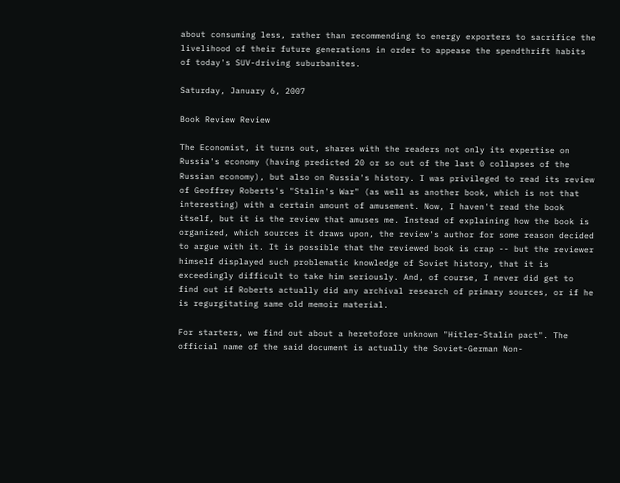about consuming less, rather than recommending to energy exporters to sacrifice the livelihood of their future generations in order to appease the spendthrift habits of today's SUV-driving suburbanites.

Saturday, January 6, 2007

Book Review Review

The Economist, it turns out, shares with the readers not only its expertise on Russia's economy (having predicted 20 or so out of the last 0 collapses of the Russian economy), but also on Russia's history. I was privileged to read its review of Geoffrey Roberts's "Stalin's War" (as well as another book, which is not that interesting) with a certain amount of amusement. Now, I haven't read the book itself, but it is the review that amuses me. Instead of explaining how the book is organized, which sources it draws upon, the review's author for some reason decided to argue with it. It is possible that the reviewed book is crap -- but the reviewer himself displayed such problematic knowledge of Soviet history, that it is exceedingly difficult to take him seriously. And, of course, I never did get to find out if Roberts actually did any archival research of primary sources, or if he is regurgitating same old memoir material.

For starters, we find out about a heretofore unknown "Hitler-Stalin pact". The official name of the said document is actually the Soviet-German Non-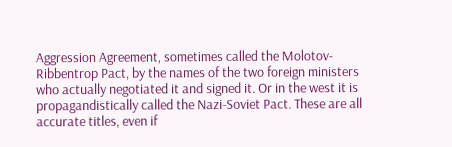Aggression Agreement, sometimes called the Molotov-Ribbentrop Pact, by the names of the two foreign ministers who actually negotiated it and signed it. Or in the west it is propagandistically called the Nazi-Soviet Pact. These are all accurate titles, even if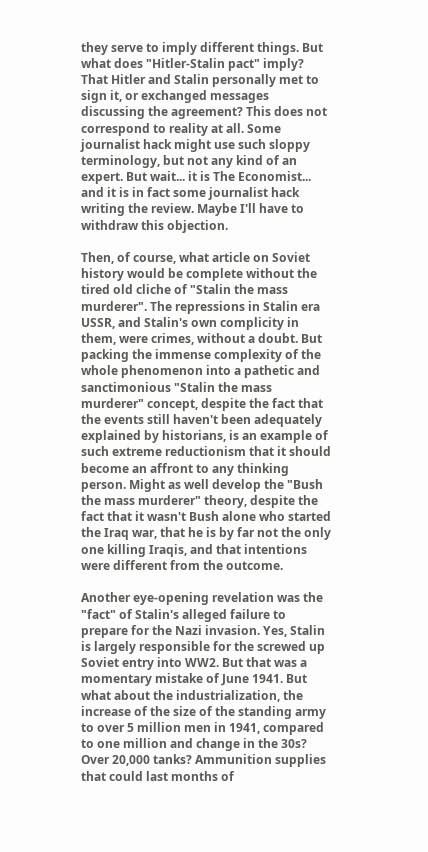they serve to imply different things. But what does "Hitler-Stalin pact" imply? That Hitler and Stalin personally met to sign it, or exchanged messages discussing the agreement? This does not correspond to reality at all. Some journalist hack might use such sloppy terminology, but not any kind of an expert. But wait... it is The Economist... and it is in fact some journalist hack writing the review. Maybe I'll have to withdraw this objection.

Then, of course, what article on Soviet history would be complete without the tired old cliche of "Stalin the mass murderer". The repressions in Stalin era USSR, and Stalin's own complicity in them, were crimes, without a doubt. But packing the immense complexity of the whole phenomenon into a pathetic and sanctimonious "Stalin the mass murderer" concept, despite the fact that the events still haven't been adequately explained by historians, is an example of such extreme reductionism that it should become an affront to any thinking person. Might as well develop the "Bush the mass murderer" theory, despite the fact that it wasn't Bush alone who started the Iraq war, that he is by far not the only one killing Iraqis, and that intentions were different from the outcome.

Another eye-opening revelation was the "fact" of Stalin's alleged failure to prepare for the Nazi invasion. Yes, Stalin is largely responsible for the screwed up Soviet entry into WW2. But that was a momentary mistake of June 1941. But what about the industrialization, the increase of the size of the standing army to over 5 million men in 1941, compared to one million and change in the 30s? Over 20,000 tanks? Ammunition supplies that could last months of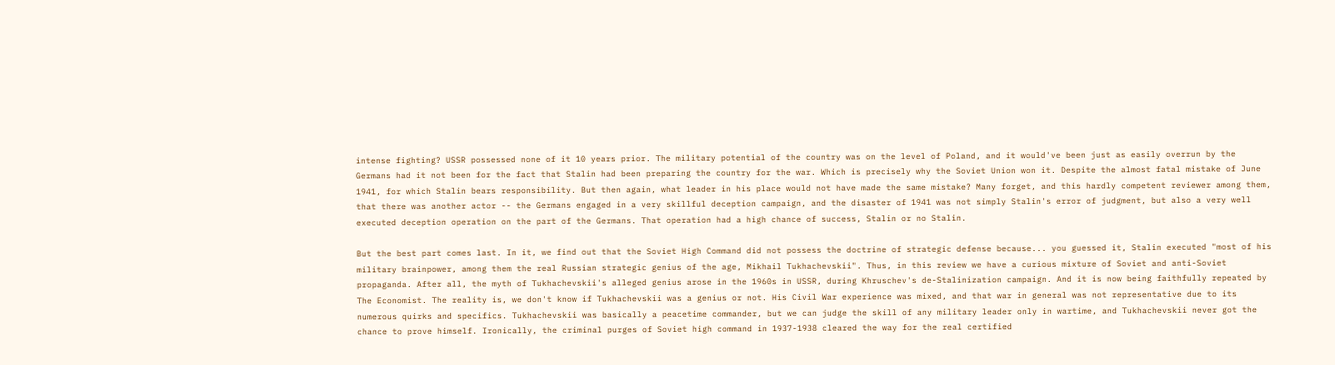intense fighting? USSR possessed none of it 10 years prior. The military potential of the country was on the level of Poland, and it would've been just as easily overrun by the Germans had it not been for the fact that Stalin had been preparing the country for the war. Which is precisely why the Soviet Union won it. Despite the almost fatal mistake of June 1941, for which Stalin bears responsibility. But then again, what leader in his place would not have made the same mistake? Many forget, and this hardly competent reviewer among them, that there was another actor -- the Germans engaged in a very skillful deception campaign, and the disaster of 1941 was not simply Stalin's error of judgment, but also a very well executed deception operation on the part of the Germans. That operation had a high chance of success, Stalin or no Stalin.

But the best part comes last. In it, we find out that the Soviet High Command did not possess the doctrine of strategic defense because... you guessed it, Stalin executed "most of his military brainpower, among them the real Russian strategic genius of the age, Mikhail Tukhachevskii". Thus, in this review we have a curious mixture of Soviet and anti-Soviet propaganda. After all, the myth of Tukhachevskii's alleged genius arose in the 1960s in USSR, during Khruschev's de-Stalinization campaign. And it is now being faithfully repeated by The Economist. The reality is, we don't know if Tukhachevskii was a genius or not. His Civil War experience was mixed, and that war in general was not representative due to its numerous quirks and specifics. Tukhachevskii was basically a peacetime commander, but we can judge the skill of any military leader only in wartime, and Tukhachevskii never got the chance to prove himself. Ironically, the criminal purges of Soviet high command in 1937-1938 cleared the way for the real certified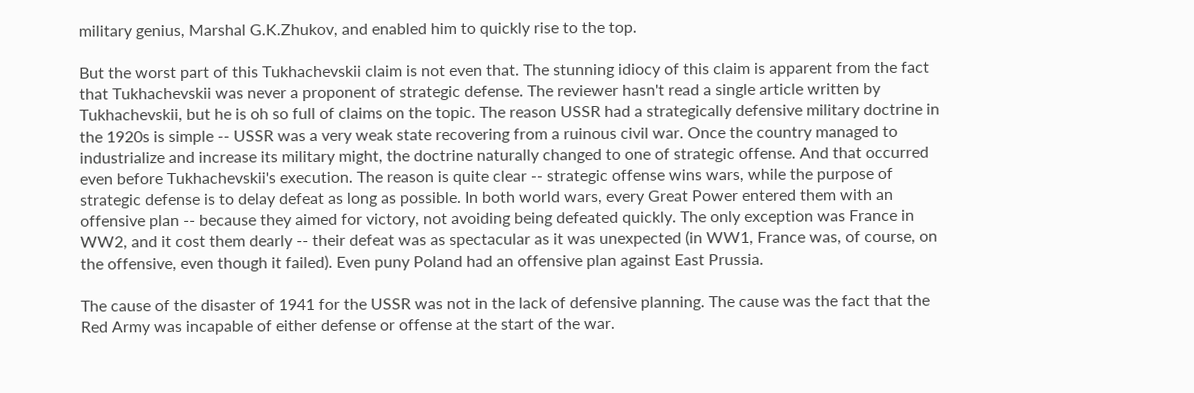military genius, Marshal G.K.Zhukov, and enabled him to quickly rise to the top.

But the worst part of this Tukhachevskii claim is not even that. The stunning idiocy of this claim is apparent from the fact that Tukhachevskii was never a proponent of strategic defense. The reviewer hasn't read a single article written by Tukhachevskii, but he is oh so full of claims on the topic. The reason USSR had a strategically defensive military doctrine in the 1920s is simple -- USSR was a very weak state recovering from a ruinous civil war. Once the country managed to industrialize and increase its military might, the doctrine naturally changed to one of strategic offense. And that occurred even before Tukhachevskii's execution. The reason is quite clear -- strategic offense wins wars, while the purpose of strategic defense is to delay defeat as long as possible. In both world wars, every Great Power entered them with an offensive plan -- because they aimed for victory, not avoiding being defeated quickly. The only exception was France in WW2, and it cost them dearly -- their defeat was as spectacular as it was unexpected (in WW1, France was, of course, on the offensive, even though it failed). Even puny Poland had an offensive plan against East Prussia.

The cause of the disaster of 1941 for the USSR was not in the lack of defensive planning. The cause was the fact that the Red Army was incapable of either defense or offense at the start of the war.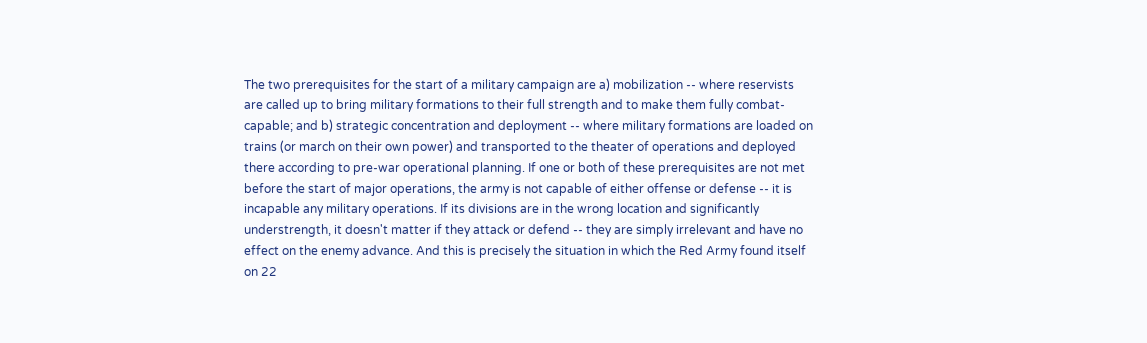The two prerequisites for the start of a military campaign are a) mobilization -- where reservists are called up to bring military formations to their full strength and to make them fully combat-capable; and b) strategic concentration and deployment -- where military formations are loaded on trains (or march on their own power) and transported to the theater of operations and deployed there according to pre-war operational planning. If one or both of these prerequisites are not met before the start of major operations, the army is not capable of either offense or defense -- it is incapable any military operations. If its divisions are in the wrong location and significantly understrength, it doesn't matter if they attack or defend -- they are simply irrelevant and have no effect on the enemy advance. And this is precisely the situation in which the Red Army found itself on 22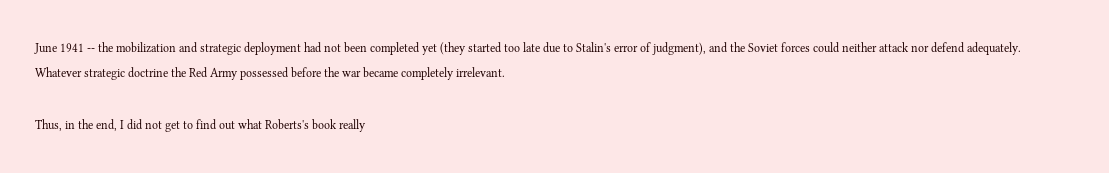June 1941 -- the mobilization and strategic deployment had not been completed yet (they started too late due to Stalin's error of judgment), and the Soviet forces could neither attack nor defend adequately. Whatever strategic doctrine the Red Army possessed before the war became completely irrelevant.

Thus, in the end, I did not get to find out what Roberts's book really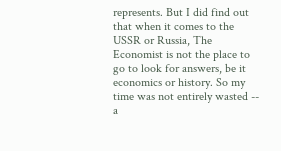represents. But I did find out that when it comes to the USSR or Russia, The Economist is not the place to go to look for answers, be it economics or history. So my time was not entirely wasted -- a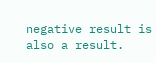negative result is also a result.